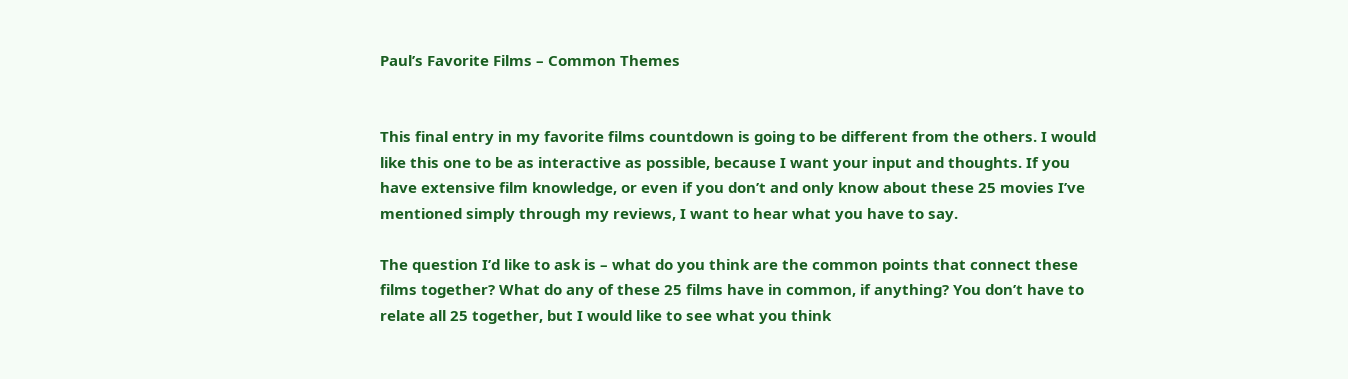Paul’s Favorite Films – Common Themes


This final entry in my favorite films countdown is going to be different from the others. I would like this one to be as interactive as possible, because I want your input and thoughts. If you have extensive film knowledge, or even if you don’t and only know about these 25 movies I’ve mentioned simply through my reviews, I want to hear what you have to say.

The question I’d like to ask is – what do you think are the common points that connect these films together? What do any of these 25 films have in common, if anything? You don’t have to relate all 25 together, but I would like to see what you think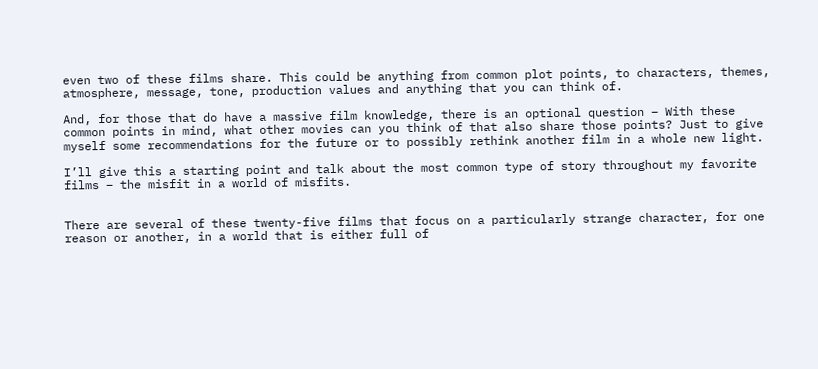even two of these films share. This could be anything from common plot points, to characters, themes, atmosphere, message, tone, production values and anything that you can think of.

And, for those that do have a massive film knowledge, there is an optional question – With these common points in mind, what other movies can you think of that also share those points? Just to give myself some recommendations for the future or to possibly rethink another film in a whole new light.

I’ll give this a starting point and talk about the most common type of story throughout my favorite films – the misfit in a world of misfits.


There are several of these twenty-five films that focus on a particularly strange character, for one reason or another, in a world that is either full of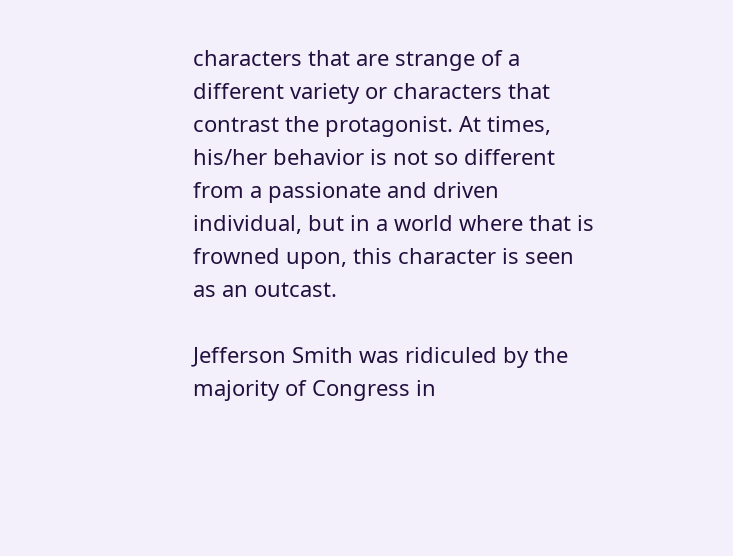characters that are strange of a different variety or characters that contrast the protagonist. At times, his/her behavior is not so different from a passionate and driven individual, but in a world where that is frowned upon, this character is seen as an outcast.

Jefferson Smith was ridiculed by the majority of Congress in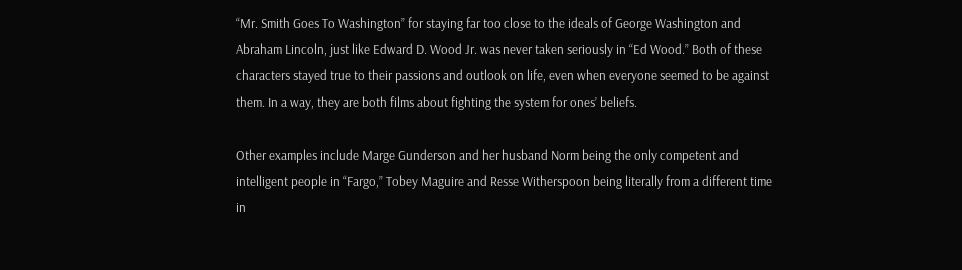“Mr. Smith Goes To Washington” for staying far too close to the ideals of George Washington and Abraham Lincoln, just like Edward D. Wood Jr. was never taken seriously in “Ed Wood.” Both of these characters stayed true to their passions and outlook on life, even when everyone seemed to be against them. In a way, they are both films about fighting the system for ones’ beliefs.

Other examples include Marge Gunderson and her husband Norm being the only competent and intelligent people in “Fargo,” Tobey Maguire and Resse Witherspoon being literally from a different time in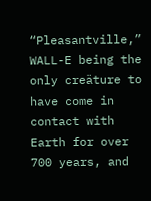“Pleasantville,” WALL-E being the only creäture to have come in contact with Earth for over 700 years, and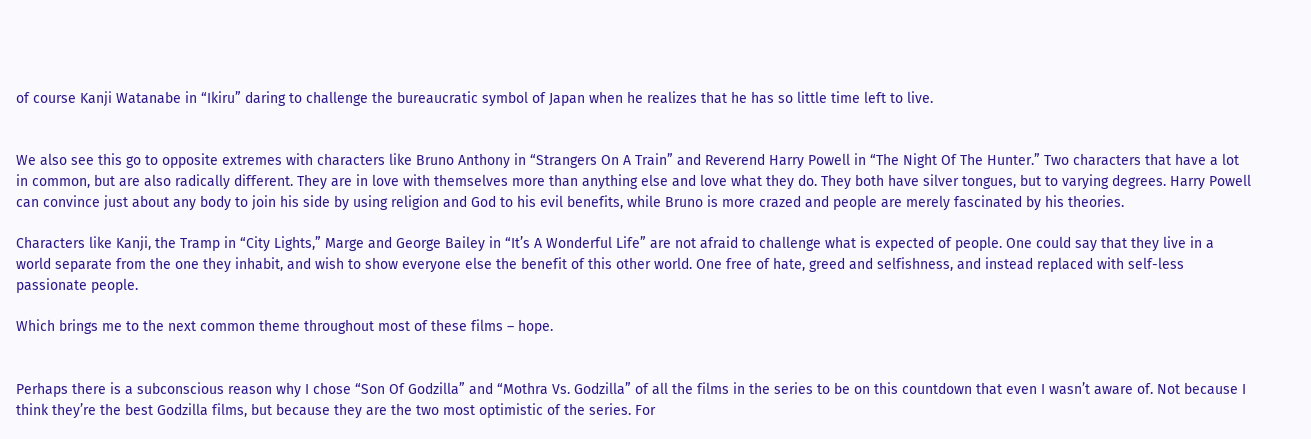of course Kanji Watanabe in “Ikiru” daring to challenge the bureaucratic symbol of Japan when he realizes that he has so little time left to live.


We also see this go to opposite extremes with characters like Bruno Anthony in “Strangers On A Train” and Reverend Harry Powell in “The Night Of The Hunter.” Two characters that have a lot in common, but are also radically different. They are in love with themselves more than anything else and love what they do. They both have silver tongues, but to varying degrees. Harry Powell can convince just about any body to join his side by using religion and God to his evil benefits, while Bruno is more crazed and people are merely fascinated by his theories.

Characters like Kanji, the Tramp in “City Lights,” Marge and George Bailey in “It’s A Wonderful Life” are not afraid to challenge what is expected of people. One could say that they live in a world separate from the one they inhabit, and wish to show everyone else the benefit of this other world. One free of hate, greed and selfishness, and instead replaced with self-less passionate people.

Which brings me to the next common theme throughout most of these films – hope.


Perhaps there is a subconscious reason why I chose “Son Of Godzilla” and “Mothra Vs. Godzilla” of all the films in the series to be on this countdown that even I wasn’t aware of. Not because I think they’re the best Godzilla films, but because they are the two most optimistic of the series. For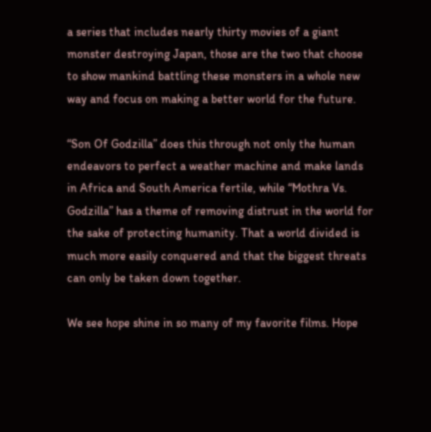a series that includes nearly thirty movies of a giant monster destroying Japan, those are the two that choose to show mankind battling these monsters in a whole new way and focus on making a better world for the future.

“Son Of Godzilla” does this through not only the human endeavors to perfect a weather machine and make lands in Africa and South America fertile, while “Mothra Vs. Godzilla” has a theme of removing distrust in the world for the sake of protecting humanity. That a world divided is much more easily conquered and that the biggest threats can only be taken down together.

We see hope shine in so many of my favorite films. Hope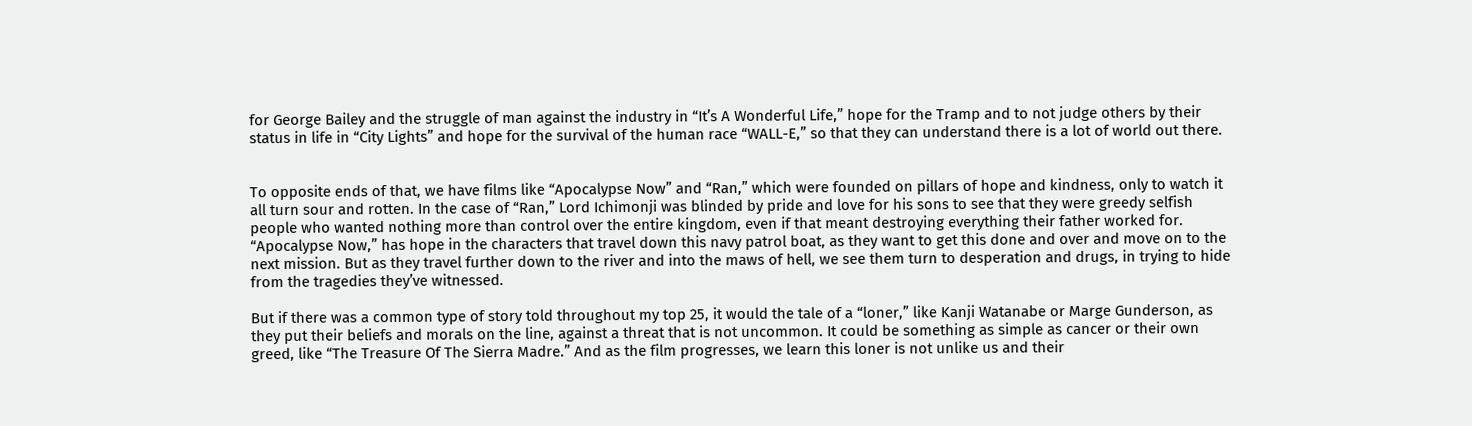for George Bailey and the struggle of man against the industry in “It’s A Wonderful Life,” hope for the Tramp and to not judge others by their status in life in “City Lights” and hope for the survival of the human race “WALL-E,” so that they can understand there is a lot of world out there.


To opposite ends of that, we have films like “Apocalypse Now” and “Ran,” which were founded on pillars of hope and kindness, only to watch it all turn sour and rotten. In the case of “Ran,” Lord Ichimonji was blinded by pride and love for his sons to see that they were greedy selfish people who wanted nothing more than control over the entire kingdom, even if that meant destroying everything their father worked for. “Apocalypse Now,” has hope in the characters that travel down this navy patrol boat, as they want to get this done and over and move on to the next mission. But as they travel further down to the river and into the maws of hell, we see them turn to desperation and drugs, in trying to hide from the tragedies they’ve witnessed.

But if there was a common type of story told throughout my top 25, it would the tale of a “loner,” like Kanji Watanabe or Marge Gunderson, as they put their beliefs and morals on the line, against a threat that is not uncommon. It could be something as simple as cancer or their own greed, like “The Treasure Of The Sierra Madre.” And as the film progresses, we learn this loner is not unlike us and their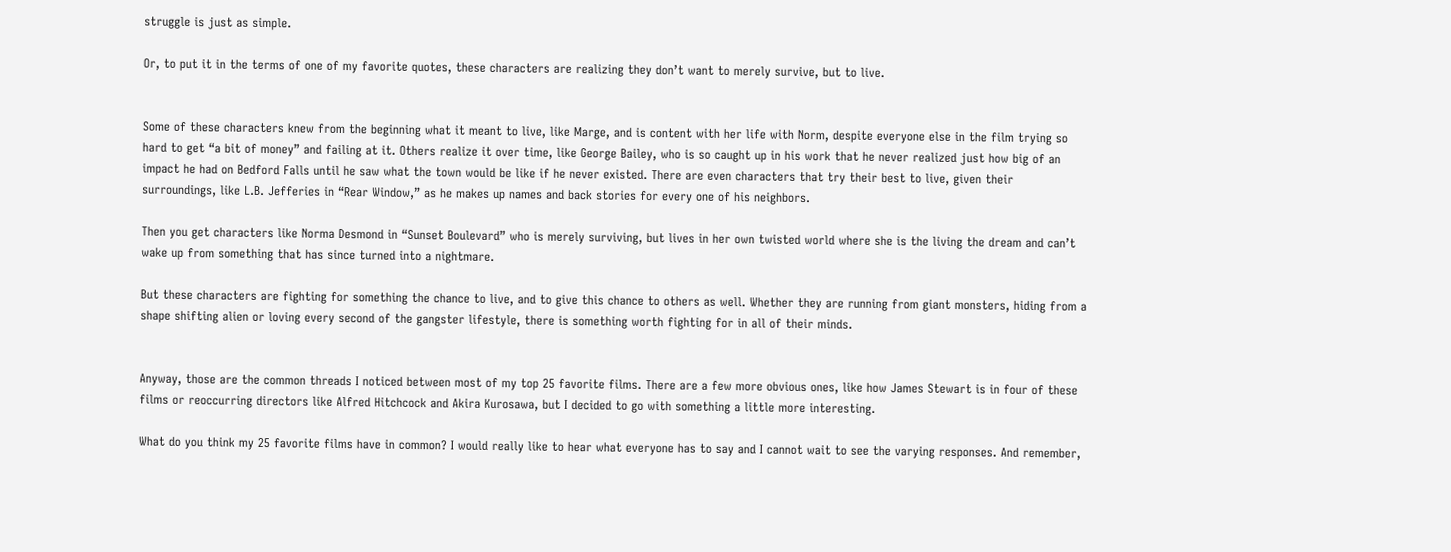struggle is just as simple.

Or, to put it in the terms of one of my favorite quotes, these characters are realizing they don’t want to merely survive, but to live.


Some of these characters knew from the beginning what it meant to live, like Marge, and is content with her life with Norm, despite everyone else in the film trying so hard to get “a bit of money” and failing at it. Others realize it over time, like George Bailey, who is so caught up in his work that he never realized just how big of an impact he had on Bedford Falls until he saw what the town would be like if he never existed. There are even characters that try their best to live, given their surroundings, like L.B. Jefferies in “Rear Window,” as he makes up names and back stories for every one of his neighbors.

Then you get characters like Norma Desmond in “Sunset Boulevard” who is merely surviving, but lives in her own twisted world where she is the living the dream and can’t wake up from something that has since turned into a nightmare.

But these characters are fighting for something the chance to live, and to give this chance to others as well. Whether they are running from giant monsters, hiding from a shape shifting alien or loving every second of the gangster lifestyle, there is something worth fighting for in all of their minds.


Anyway, those are the common threads I noticed between most of my top 25 favorite films. There are a few more obvious ones, like how James Stewart is in four of these films or reoccurring directors like Alfred Hitchcock and Akira Kurosawa, but I decided to go with something a little more interesting.

What do you think my 25 favorite films have in common? I would really like to hear what everyone has to say and I cannot wait to see the varying responses. And remember,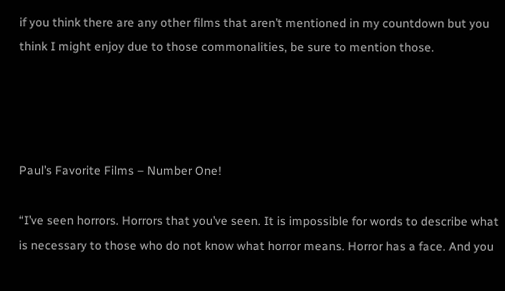if you think there are any other films that aren’t mentioned in my countdown but you think I might enjoy due to those commonalities, be sure to mention those.




Paul’s Favorite Films – Number One!

“I’ve seen horrors. Horrors that you’ve seen. It is impossible for words to describe what is necessary to those who do not know what horror means. Horror has a face. And you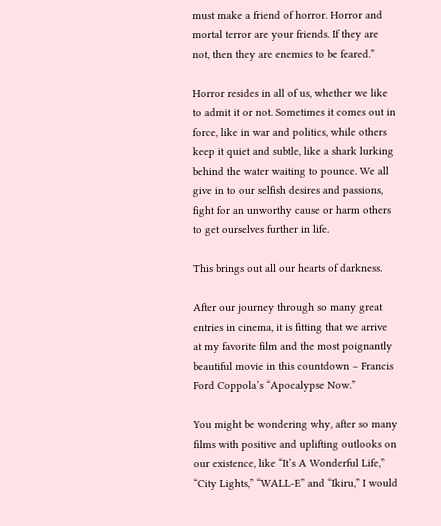must make a friend of horror. Horror and mortal terror are your friends. If they are not, then they are enemies to be feared.”

Horror resides in all of us, whether we like to admit it or not. Sometimes it comes out in force, like in war and politics, while others keep it quiet and subtle, like a shark lurking behind the water waiting to pounce. We all give in to our selfish desires and passions, fight for an unworthy cause or harm others to get ourselves further in life.

This brings out all our hearts of darkness.

After our journey through so many great entries in cinema, it is fitting that we arrive at my favorite film and the most poignantly beautiful movie in this countdown – Francis Ford Coppola’s “Apocalypse Now.”

You might be wondering why, after so many films with positive and uplifting outlooks on our existence, like “It’s A Wonderful Life,” “City Lights,” “WALL-E” and “Ikiru,” I would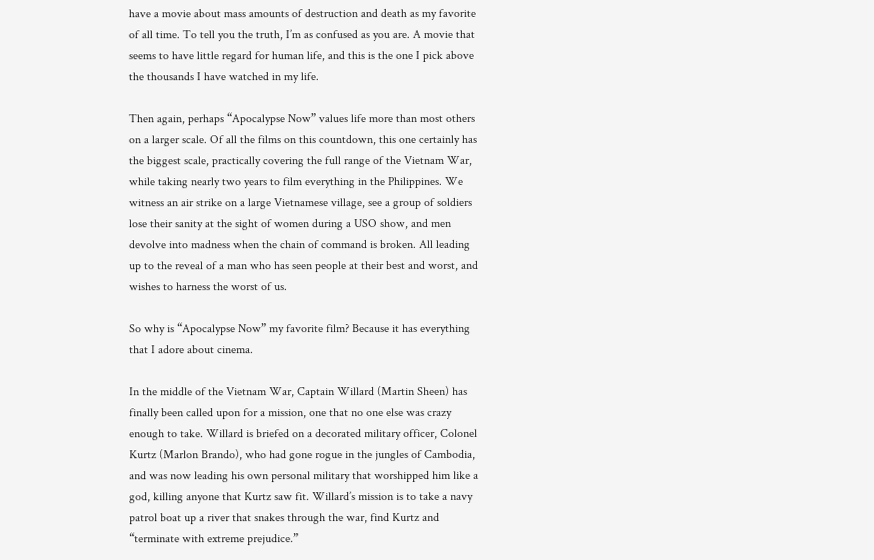have a movie about mass amounts of destruction and death as my favorite of all time. To tell you the truth, I’m as confused as you are. A movie that seems to have little regard for human life, and this is the one I pick above the thousands I have watched in my life.

Then again, perhaps “Apocalypse Now” values life more than most others on a larger scale. Of all the films on this countdown, this one certainly has the biggest scale, practically covering the full range of the Vietnam War, while taking nearly two years to film everything in the Philippines. We witness an air strike on a large Vietnamese village, see a group of soldiers lose their sanity at the sight of women during a USO show, and men devolve into madness when the chain of command is broken. All leading up to the reveal of a man who has seen people at their best and worst, and wishes to harness the worst of us.

So why is “Apocalypse Now” my favorite film? Because it has everything that I adore about cinema.

In the middle of the Vietnam War, Captain Willard (Martin Sheen) has finally been called upon for a mission, one that no one else was crazy enough to take. Willard is briefed on a decorated military officer, Colonel Kurtz (Marlon Brando), who had gone rogue in the jungles of Cambodia, and was now leading his own personal military that worshipped him like a god, killing anyone that Kurtz saw fit. Willard’s mission is to take a navy patrol boat up a river that snakes through the war, find Kurtz and “terminate with extreme prejudice.”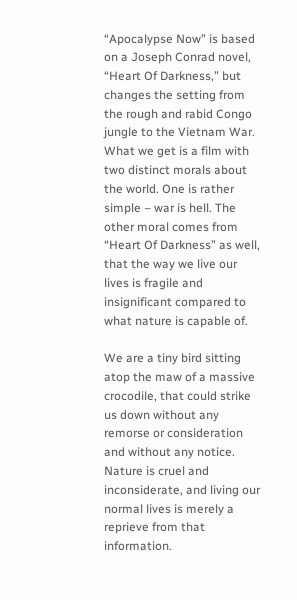“Apocalypse Now” is based on a Joseph Conrad novel, “Heart Of Darkness,” but changes the setting from the rough and rabid Congo jungle to the Vietnam War. What we get is a film with two distinct morals about the world. One is rather simple – war is hell. The other moral comes from “Heart Of Darkness” as well, that the way we live our lives is fragile and insignificant compared to what nature is capable of.

We are a tiny bird sitting atop the maw of a massive crocodile, that could strike us down without any remorse or consideration and without any notice. Nature is cruel and inconsiderate, and living our normal lives is merely a reprieve from that information.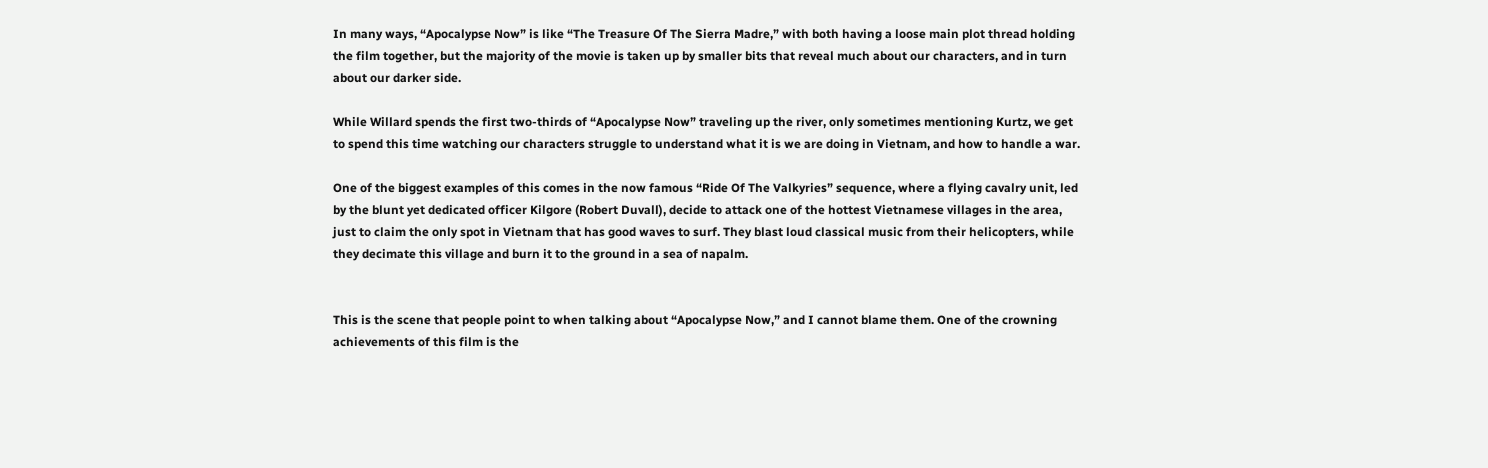In many ways, “Apocalypse Now” is like “The Treasure Of The Sierra Madre,” with both having a loose main plot thread holding the film together, but the majority of the movie is taken up by smaller bits that reveal much about our characters, and in turn about our darker side.

While Willard spends the first two-thirds of “Apocalypse Now” traveling up the river, only sometimes mentioning Kurtz, we get to spend this time watching our characters struggle to understand what it is we are doing in Vietnam, and how to handle a war.

One of the biggest examples of this comes in the now famous “Ride Of The Valkyries” sequence, where a flying cavalry unit, led by the blunt yet dedicated officer Kilgore (Robert Duvall), decide to attack one of the hottest Vietnamese villages in the area, just to claim the only spot in Vietnam that has good waves to surf. They blast loud classical music from their helicopters, while they decimate this village and burn it to the ground in a sea of napalm.


This is the scene that people point to when talking about “Apocalypse Now,” and I cannot blame them. One of the crowning achievements of this film is the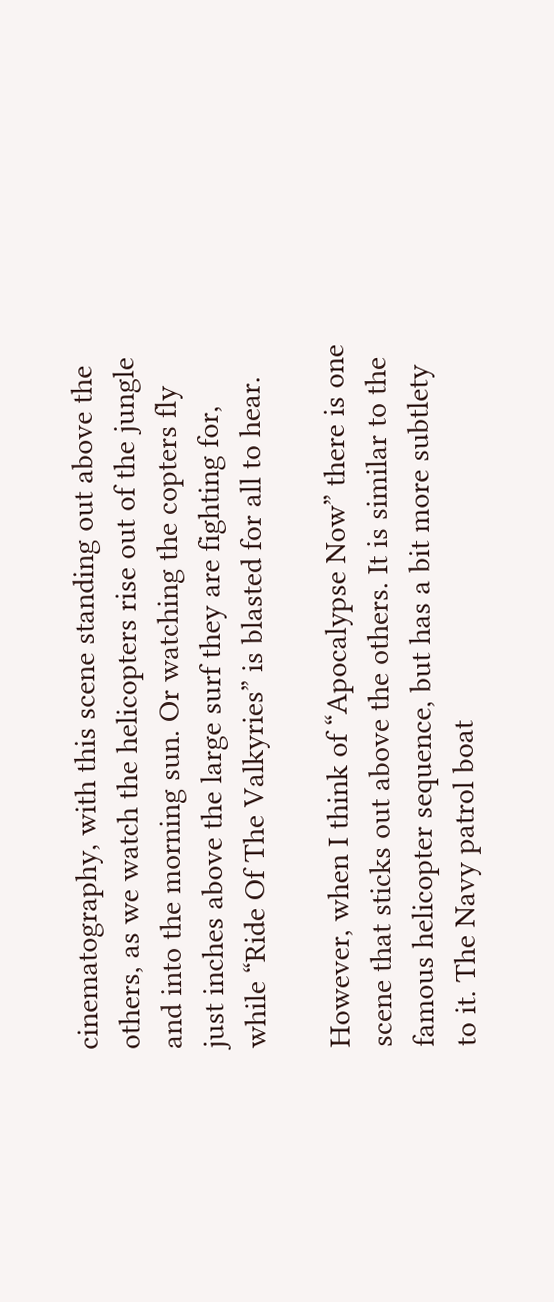cinematography, with this scene standing out above the others, as we watch the helicopters rise out of the jungle and into the morning sun. Or watching the copters fly just inches above the large surf they are fighting for, while “Ride Of The Valkyries” is blasted for all to hear.

However, when I think of “Apocalypse Now” there is one scene that sticks out above the others. It is similar to the famous helicopter sequence, but has a bit more subtlety to it. The Navy patrol boat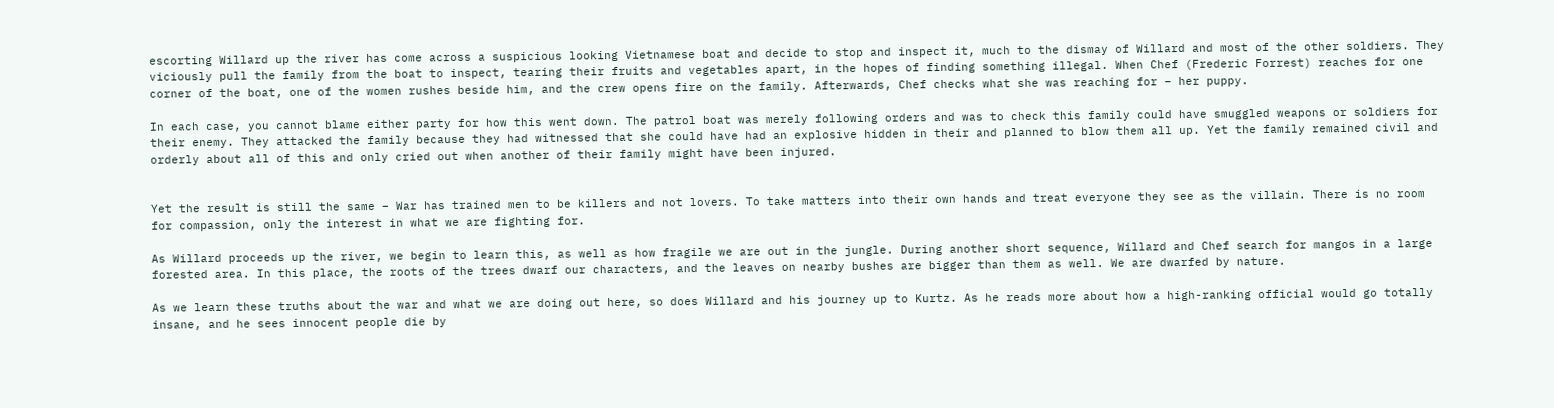escorting Willard up the river has come across a suspicious looking Vietnamese boat and decide to stop and inspect it, much to the dismay of Willard and most of the other soldiers. They viciously pull the family from the boat to inspect, tearing their fruits and vegetables apart, in the hopes of finding something illegal. When Chef (Frederic Forrest) reaches for one corner of the boat, one of the women rushes beside him, and the crew opens fire on the family. Afterwards, Chef checks what she was reaching for – her puppy.

In each case, you cannot blame either party for how this went down. The patrol boat was merely following orders and was to check this family could have smuggled weapons or soldiers for their enemy. They attacked the family because they had witnessed that she could have had an explosive hidden in their and planned to blow them all up. Yet the family remained civil and orderly about all of this and only cried out when another of their family might have been injured.


Yet the result is still the same – War has trained men to be killers and not lovers. To take matters into their own hands and treat everyone they see as the villain. There is no room for compassion, only the interest in what we are fighting for.

As Willard proceeds up the river, we begin to learn this, as well as how fragile we are out in the jungle. During another short sequence, Willard and Chef search for mangos in a large forested area. In this place, the roots of the trees dwarf our characters, and the leaves on nearby bushes are bigger than them as well. We are dwarfed by nature.

As we learn these truths about the war and what we are doing out here, so does Willard and his journey up to Kurtz. As he reads more about how a high-ranking official would go totally insane, and he sees innocent people die by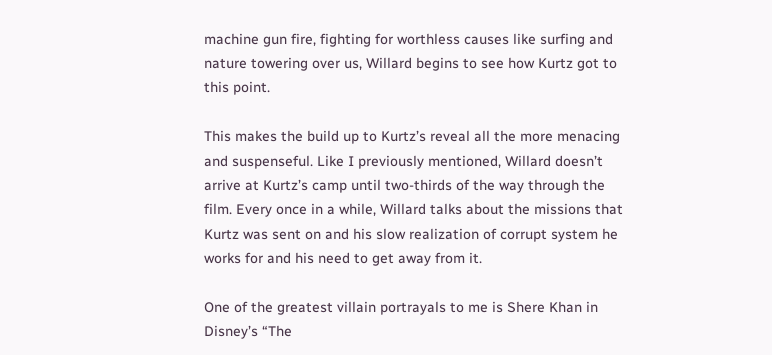machine gun fire, fighting for worthless causes like surfing and nature towering over us, Willard begins to see how Kurtz got to this point.

This makes the build up to Kurtz’s reveal all the more menacing and suspenseful. Like I previously mentioned, Willard doesn’t arrive at Kurtz’s camp until two-thirds of the way through the film. Every once in a while, Willard talks about the missions that Kurtz was sent on and his slow realization of corrupt system he works for and his need to get away from it.

One of the greatest villain portrayals to me is Shere Khan in Disney’s “The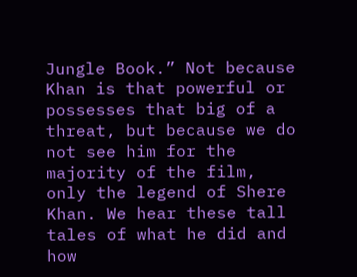Jungle Book.” Not because Khan is that powerful or possesses that big of a threat, but because we do not see him for the majority of the film, only the legend of Shere Khan. We hear these tall tales of what he did and how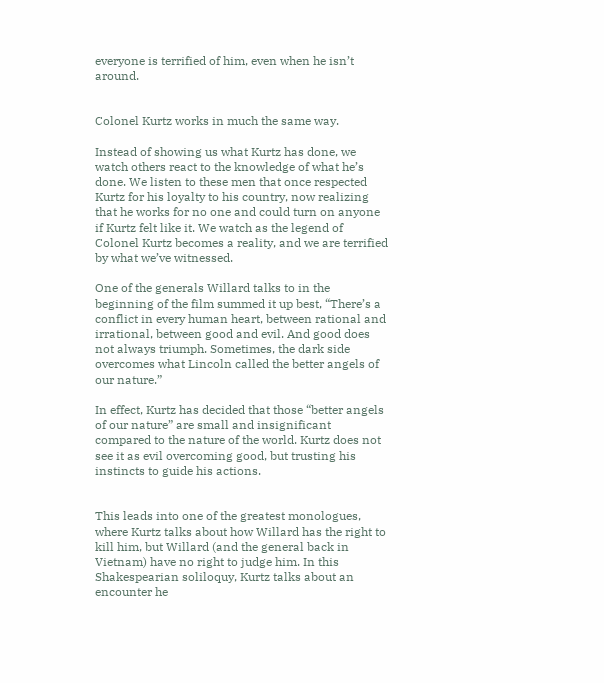everyone is terrified of him, even when he isn’t around.


Colonel Kurtz works in much the same way.

Instead of showing us what Kurtz has done, we watch others react to the knowledge of what he’s done. We listen to these men that once respected Kurtz for his loyalty to his country, now realizing that he works for no one and could turn on anyone if Kurtz felt like it. We watch as the legend of Colonel Kurtz becomes a reality, and we are terrified by what we’ve witnessed.

One of the generals Willard talks to in the beginning of the film summed it up best, “There’s a conflict in every human heart, between rational and irrational, between good and evil. And good does not always triumph. Sometimes, the dark side overcomes what Lincoln called the better angels of our nature.”

In effect, Kurtz has decided that those “better angels of our nature” are small and insignificant compared to the nature of the world. Kurtz does not see it as evil overcoming good, but trusting his instincts to guide his actions.


This leads into one of the greatest monologues, where Kurtz talks about how Willard has the right to kill him, but Willard (and the general back in Vietnam) have no right to judge him. In this Shakespearian soliloquy, Kurtz talks about an encounter he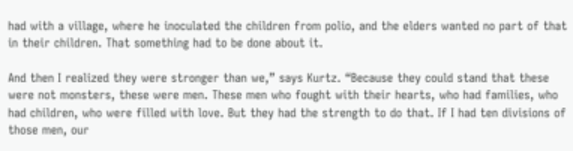had with a village, where he inoculated the children from polio, and the elders wanted no part of that in their children. That something had to be done about it.

And then I realized they were stronger than we,” says Kurtz. “Because they could stand that these were not monsters, these were men. These men who fought with their hearts, who had families, who had children, who were filled with love. But they had the strength to do that. If I had ten divisions of those men, our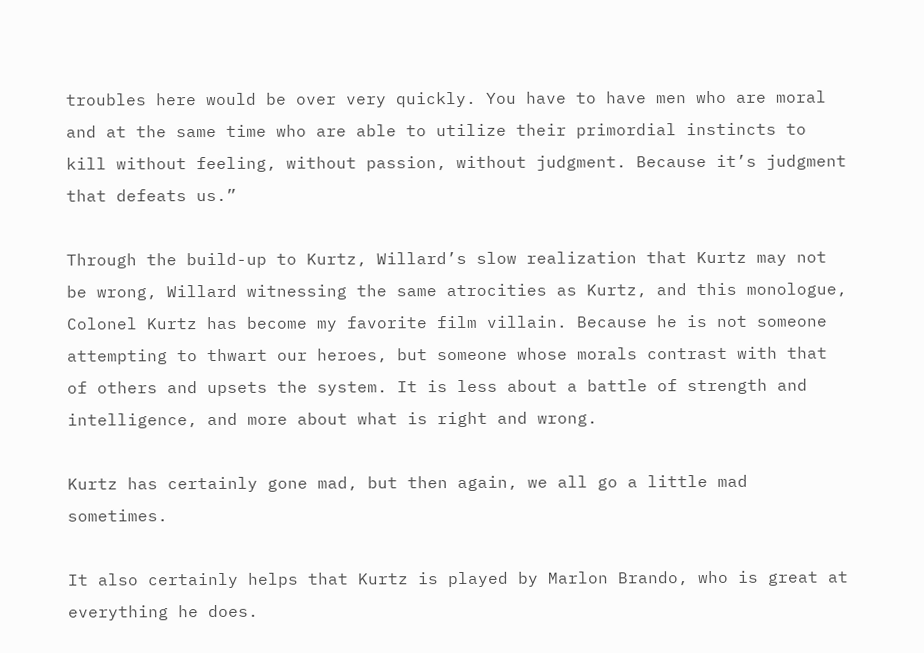troubles here would be over very quickly. You have to have men who are moral and at the same time who are able to utilize their primordial instincts to kill without feeling, without passion, without judgment. Because it’s judgment that defeats us.”

Through the build-up to Kurtz, Willard’s slow realization that Kurtz may not be wrong, Willard witnessing the same atrocities as Kurtz, and this monologue, Colonel Kurtz has become my favorite film villain. Because he is not someone attempting to thwart our heroes, but someone whose morals contrast with that of others and upsets the system. It is less about a battle of strength and intelligence, and more about what is right and wrong.

Kurtz has certainly gone mad, but then again, we all go a little mad sometimes.

It also certainly helps that Kurtz is played by Marlon Brando, who is great at everything he does.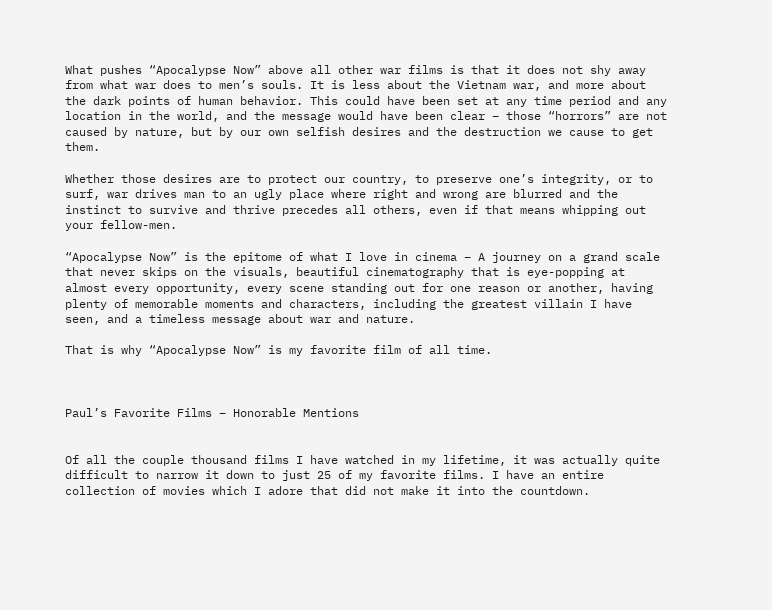What pushes “Apocalypse Now” above all other war films is that it does not shy away from what war does to men’s souls. It is less about the Vietnam war, and more about the dark points of human behavior. This could have been set at any time period and any location in the world, and the message would have been clear – those “horrors” are not caused by nature, but by our own selfish desires and the destruction we cause to get them.

Whether those desires are to protect our country, to preserve one’s integrity, or to surf, war drives man to an ugly place where right and wrong are blurred and the instinct to survive and thrive precedes all others, even if that means whipping out your fellow-men.

“Apocalypse Now” is the epitome of what I love in cinema – A journey on a grand scale that never skips on the visuals, beautiful cinematography that is eye-popping at almost every opportunity, every scene standing out for one reason or another, having plenty of memorable moments and characters, including the greatest villain I have seen, and a timeless message about war and nature.

That is why “Apocalypse Now” is my favorite film of all time.



Paul’s Favorite Films – Honorable Mentions


Of all the couple thousand films I have watched in my lifetime, it was actually quite difficult to narrow it down to just 25 of my favorite films. I have an entire collection of movies which I adore that did not make it into the countdown.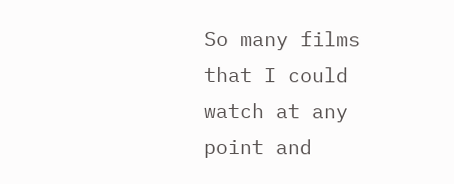So many films that I could watch at any point and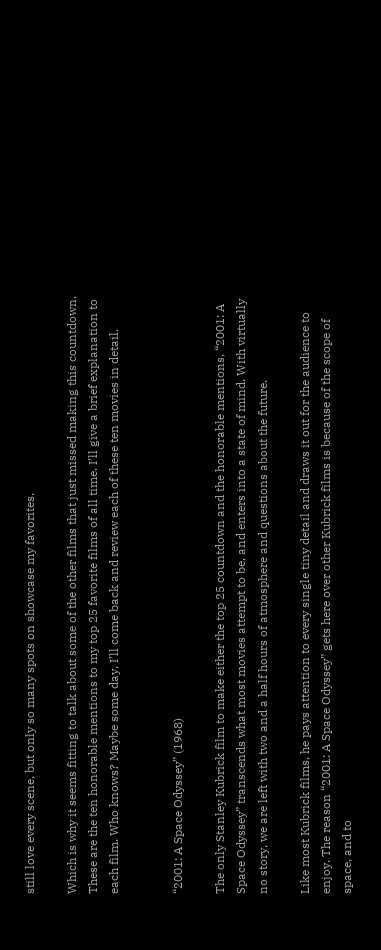still love every scene, but only so many spots on showcase my favorites.

Which is why it seems fitting to talk about some of the other films that just missed making this countdown. These are the ten honorable mentions to my top 25 favorite films of all time. I’ll give a brief explanation to each film. Who knows? Maybe some day, I’ll come back and review each of these ten movies in detail.


“2001: A Space Odyssey” (1968)

The only Stanley Kubrick film to make either the top 25 countdown and the honorable mentions, “2001: A Space Odyssey” transcends what most movies attempt to be, and enters into a state of mind. With virtually no story, we are left with two and a half hours of atmosphere and questions about the future.

Like most Kubrick films, he pays attention to every single tiny detail and draws it out for the audience to enjoy. The reason “2001: A Space Odyssey” gets here over other Kubrick films is because of the scope of space, and to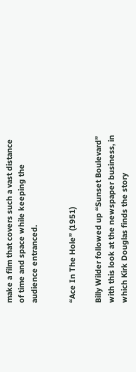make a film that covers such a vast distance of time and space while keeping the audience entranced.


“Ace In The Hole” (1951)

Billy Wilder followed up “Sunset Boulevard” with this look at the newspaper business, in which Kirk Douglas finds the story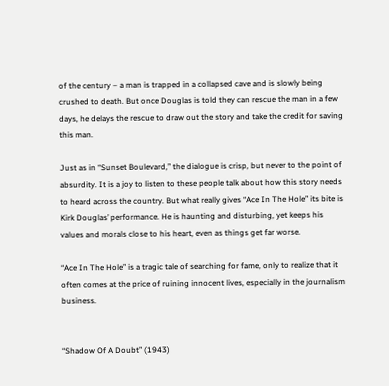of the century – a man is trapped in a collapsed cave and is slowly being crushed to death. But once Douglas is told they can rescue the man in a few days, he delays the rescue to draw out the story and take the credit for saving this man.

Just as in “Sunset Boulevard,” the dialogue is crisp, but never to the point of absurdity. It is a joy to listen to these people talk about how this story needs to heard across the country. But what really gives “Ace In The Hole” its bite is Kirk Douglas’ performance. He is haunting and disturbing, yet keeps his values and morals close to his heart, even as things get far worse.

“Ace In The Hole” is a tragic tale of searching for fame, only to realize that it often comes at the price of ruining innocent lives, especially in the journalism business.


“Shadow Of A Doubt” (1943)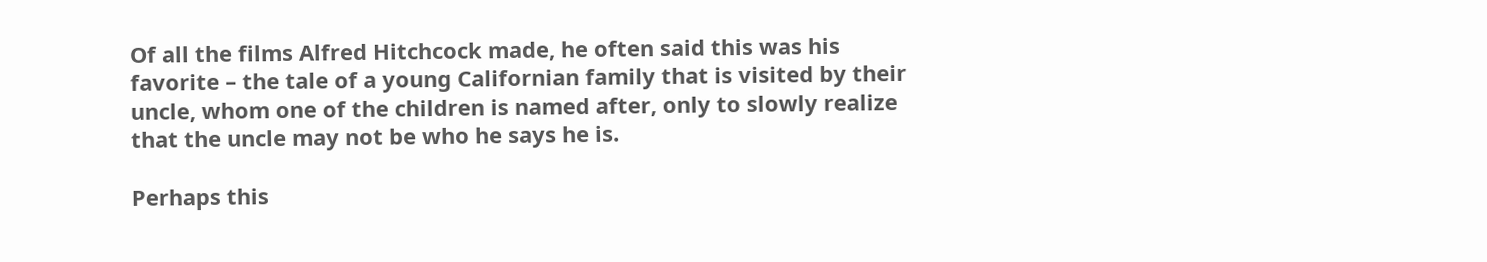Of all the films Alfred Hitchcock made, he often said this was his favorite – the tale of a young Californian family that is visited by their uncle, whom one of the children is named after, only to slowly realize that the uncle may not be who he says he is.

Perhaps this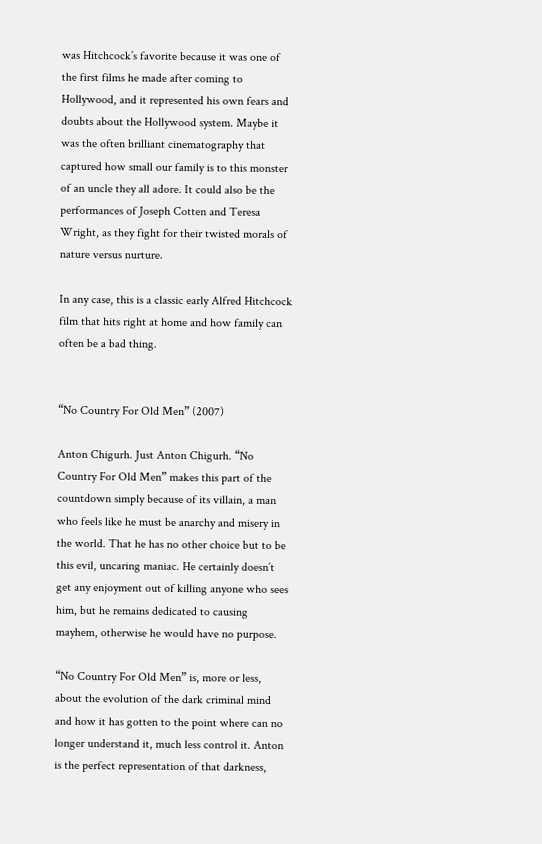was Hitchcock’s favorite because it was one of the first films he made after coming to Hollywood, and it represented his own fears and doubts about the Hollywood system. Maybe it was the often brilliant cinematography that captured how small our family is to this monster of an uncle they all adore. It could also be the performances of Joseph Cotten and Teresa Wright, as they fight for their twisted morals of nature versus nurture.

In any case, this is a classic early Alfred Hitchcock film that hits right at home and how family can often be a bad thing.


“No Country For Old Men” (2007)

Anton Chigurh. Just Anton Chigurh. “No Country For Old Men” makes this part of the countdown simply because of its villain, a man who feels like he must be anarchy and misery in the world. That he has no other choice but to be this evil, uncaring maniac. He certainly doesn’t get any enjoyment out of killing anyone who sees him, but he remains dedicated to causing mayhem, otherwise he would have no purpose.

“No Country For Old Men” is, more or less, about the evolution of the dark criminal mind and how it has gotten to the point where can no longer understand it, much less control it. Anton is the perfect representation of that darkness,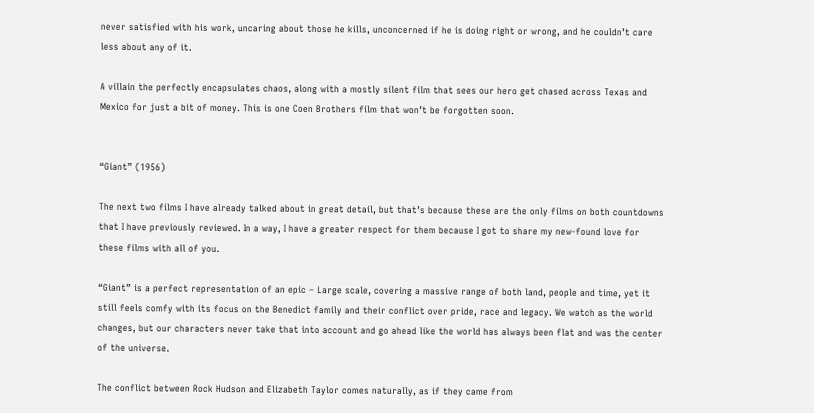never satisfied with his work, uncaring about those he kills, unconcerned if he is doing right or wrong, and he couldn’t care less about any of it.

A villain the perfectly encapsulates chaos, along with a mostly silent film that sees our hero get chased across Texas and Mexico for just a bit of money. This is one Coen Brothers film that won’t be forgotten soon.


“Giant” (1956)

The next two films I have already talked about in great detail, but that’s because these are the only films on both countdowns that I have previously reviewed. In a way, I have a greater respect for them because I got to share my new-found love for these films with all of you.

“Giant” is a perfect representation of an epic – Large scale, covering a massive range of both land, people and time, yet it still feels comfy with its focus on the Benedict family and their conflict over pride, race and legacy. We watch as the world changes, but our characters never take that into account and go ahead like the world has always been flat and was the center of the universe.

The conflict between Rock Hudson and Elizabeth Taylor comes naturally, as if they came from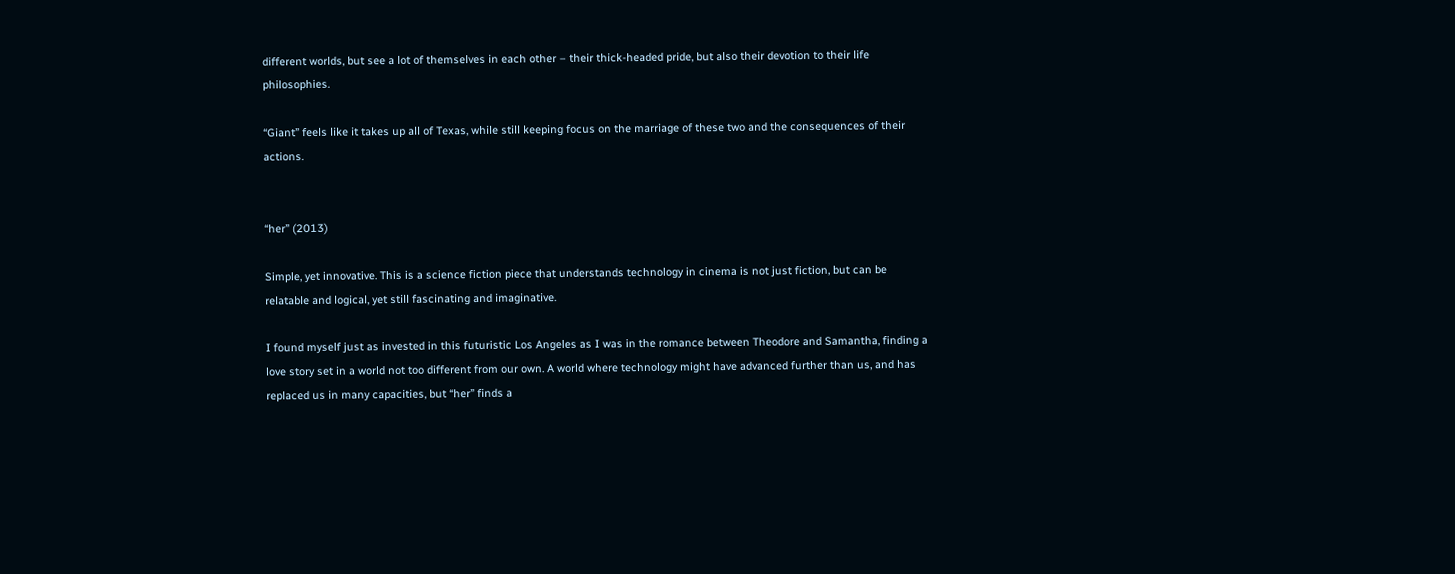different worlds, but see a lot of themselves in each other – their thick-headed pride, but also their devotion to their life philosophies.

“Giant” feels like it takes up all of Texas, while still keeping focus on the marriage of these two and the consequences of their actions.


“her” (2013)

Simple, yet innovative. This is a science fiction piece that understands technology in cinema is not just fiction, but can be relatable and logical, yet still fascinating and imaginative.

I found myself just as invested in this futuristic Los Angeles as I was in the romance between Theodore and Samantha, finding a love story set in a world not too different from our own. A world where technology might have advanced further than us, and has replaced us in many capacities, but “her” finds a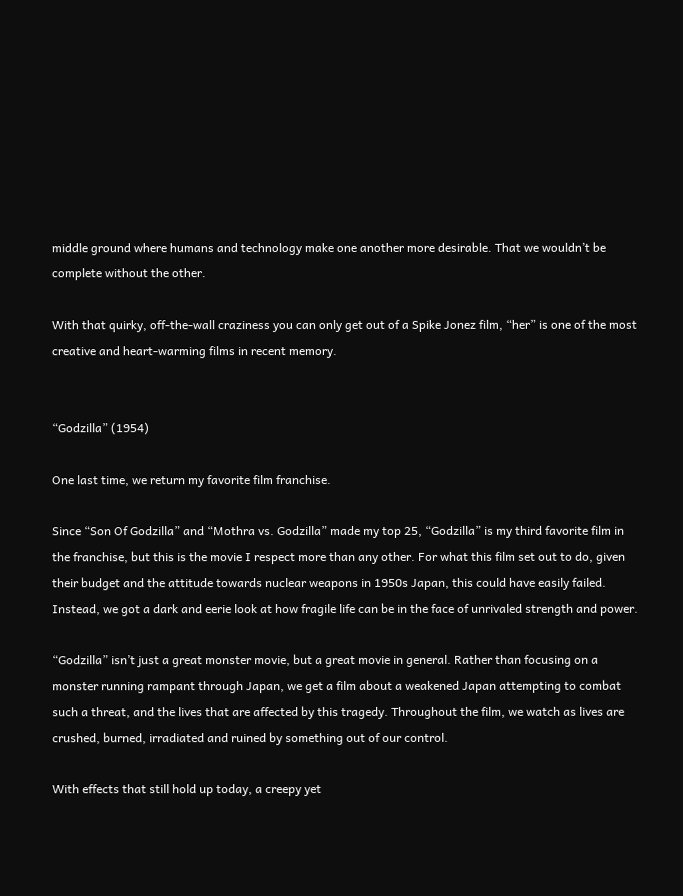middle ground where humans and technology make one another more desirable. That we wouldn’t be complete without the other.

With that quirky, off-the-wall craziness you can only get out of a Spike Jonez film, “her” is one of the most creative and heart-warming films in recent memory.


“Godzilla” (1954)

One last time, we return my favorite film franchise.

Since “Son Of Godzilla” and “Mothra vs. Godzilla” made my top 25, “Godzilla” is my third favorite film in the franchise, but this is the movie I respect more than any other. For what this film set out to do, given their budget and the attitude towards nuclear weapons in 1950s Japan, this could have easily failed. Instead, we got a dark and eerie look at how fragile life can be in the face of unrivaled strength and power.

“Godzilla” isn’t just a great monster movie, but a great movie in general. Rather than focusing on a monster running rampant through Japan, we get a film about a weakened Japan attempting to combat such a threat, and the lives that are affected by this tragedy. Throughout the film, we watch as lives are crushed, burned, irradiated and ruined by something out of our control.

With effects that still hold up today, a creepy yet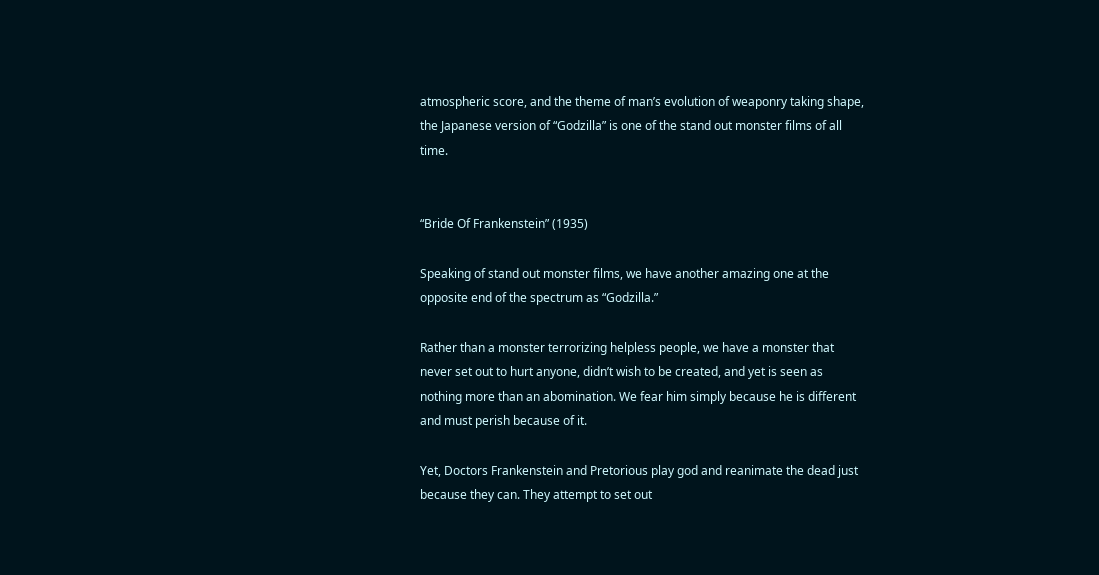atmospheric score, and the theme of man’s evolution of weaponry taking shape, the Japanese version of “Godzilla” is one of the stand out monster films of all time.


“Bride Of Frankenstein” (1935)

Speaking of stand out monster films, we have another amazing one at the opposite end of the spectrum as “Godzilla.”

Rather than a monster terrorizing helpless people, we have a monster that never set out to hurt anyone, didn’t wish to be created, and yet is seen as nothing more than an abomination. We fear him simply because he is different and must perish because of it.

Yet, Doctors Frankenstein and Pretorious play god and reanimate the dead just because they can. They attempt to set out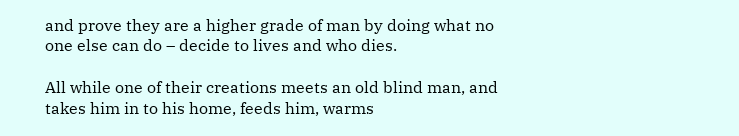and prove they are a higher grade of man by doing what no one else can do – decide to lives and who dies.

All while one of their creations meets an old blind man, and takes him in to his home, feeds him, warms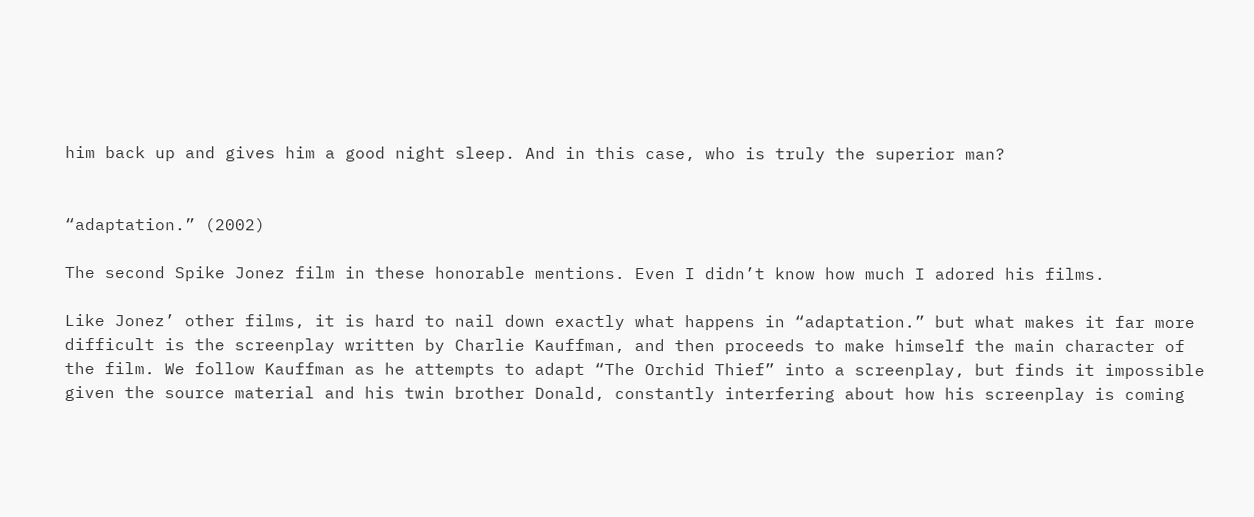him back up and gives him a good night sleep. And in this case, who is truly the superior man?


“adaptation.” (2002)

The second Spike Jonez film in these honorable mentions. Even I didn’t know how much I adored his films.

Like Jonez’ other films, it is hard to nail down exactly what happens in “adaptation.” but what makes it far more difficult is the screenplay written by Charlie Kauffman, and then proceeds to make himself the main character of the film. We follow Kauffman as he attempts to adapt “The Orchid Thief” into a screenplay, but finds it impossible given the source material and his twin brother Donald, constantly interfering about how his screenplay is coming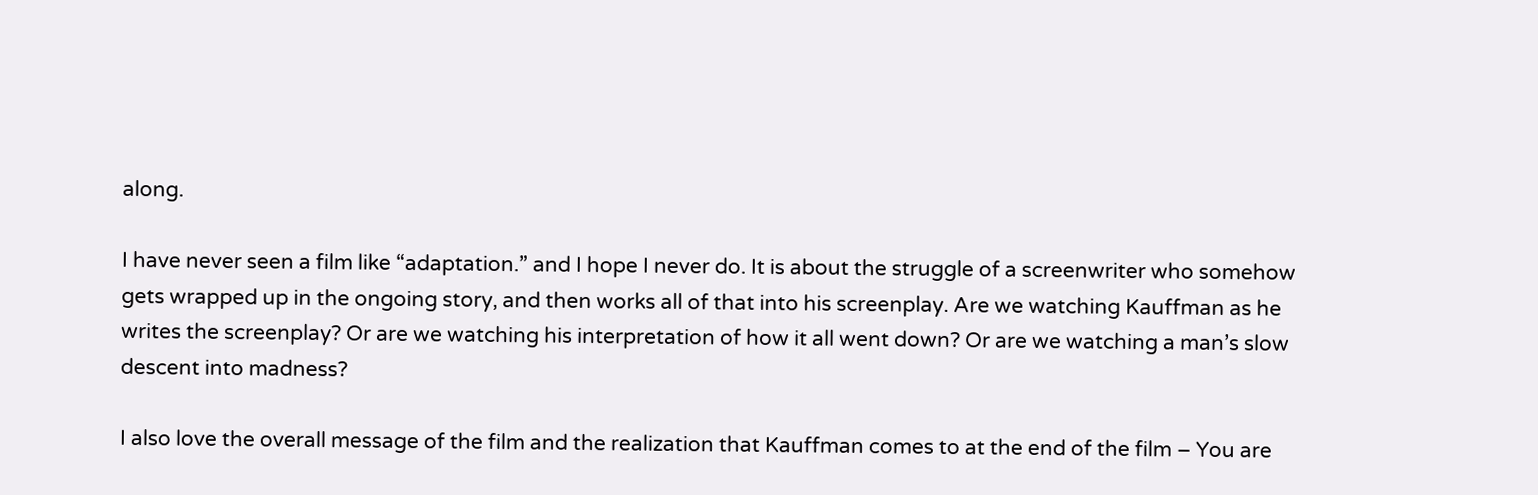along.

I have never seen a film like “adaptation.” and I hope I never do. It is about the struggle of a screenwriter who somehow gets wrapped up in the ongoing story, and then works all of that into his screenplay. Are we watching Kauffman as he writes the screenplay? Or are we watching his interpretation of how it all went down? Or are we watching a man’s slow descent into madness?

I also love the overall message of the film and the realization that Kauffman comes to at the end of the film – You are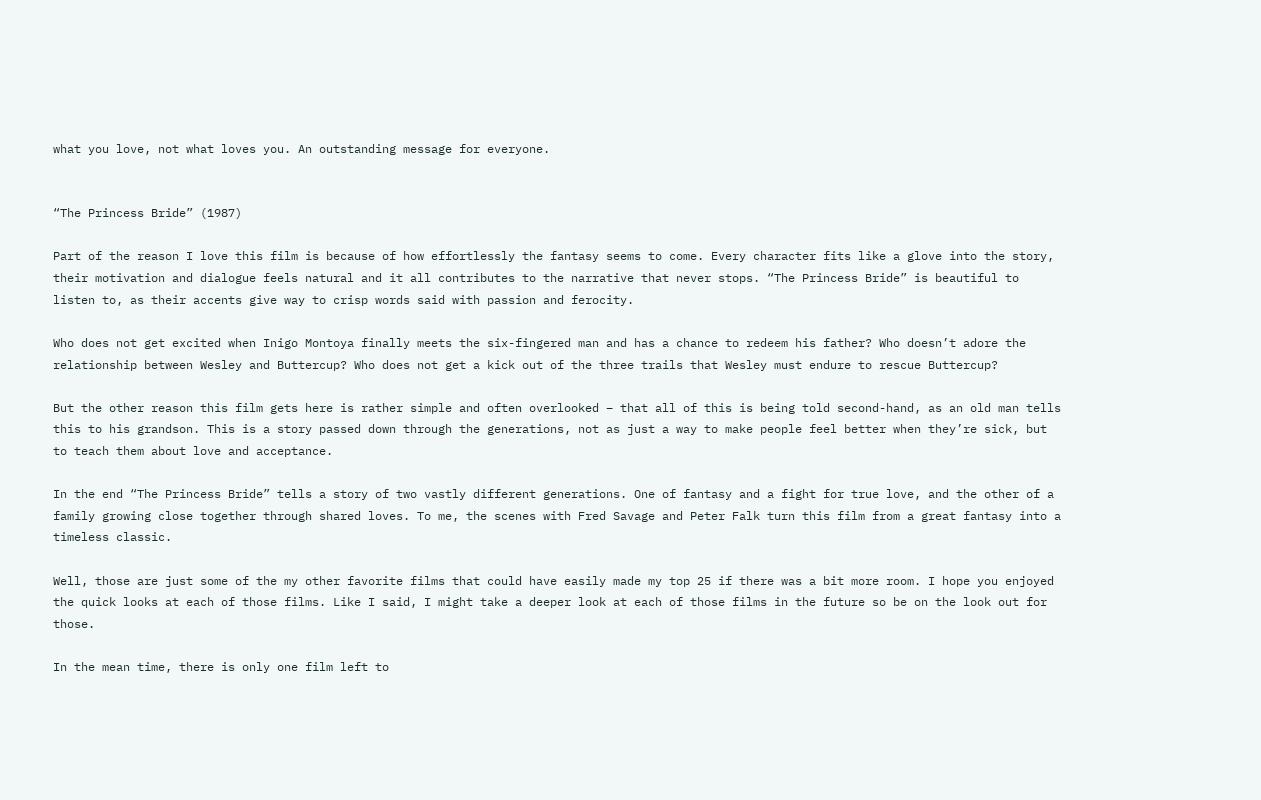what you love, not what loves you. An outstanding message for everyone.


“The Princess Bride” (1987)

Part of the reason I love this film is because of how effortlessly the fantasy seems to come. Every character fits like a glove into the story, their motivation and dialogue feels natural and it all contributes to the narrative that never stops. “The Princess Bride” is beautiful to listen to, as their accents give way to crisp words said with passion and ferocity.

Who does not get excited when Inigo Montoya finally meets the six-fingered man and has a chance to redeem his father? Who doesn’t adore the relationship between Wesley and Buttercup? Who does not get a kick out of the three trails that Wesley must endure to rescue Buttercup?

But the other reason this film gets here is rather simple and often overlooked – that all of this is being told second-hand, as an old man tells this to his grandson. This is a story passed down through the generations, not as just a way to make people feel better when they’re sick, but to teach them about love and acceptance.

In the end “The Princess Bride” tells a story of two vastly different generations. One of fantasy and a fight for true love, and the other of a family growing close together through shared loves. To me, the scenes with Fred Savage and Peter Falk turn this film from a great fantasy into a timeless classic.

Well, those are just some of the my other favorite films that could have easily made my top 25 if there was a bit more room. I hope you enjoyed the quick looks at each of those films. Like I said, I might take a deeper look at each of those films in the future so be on the look out for those.

In the mean time, there is only one film left to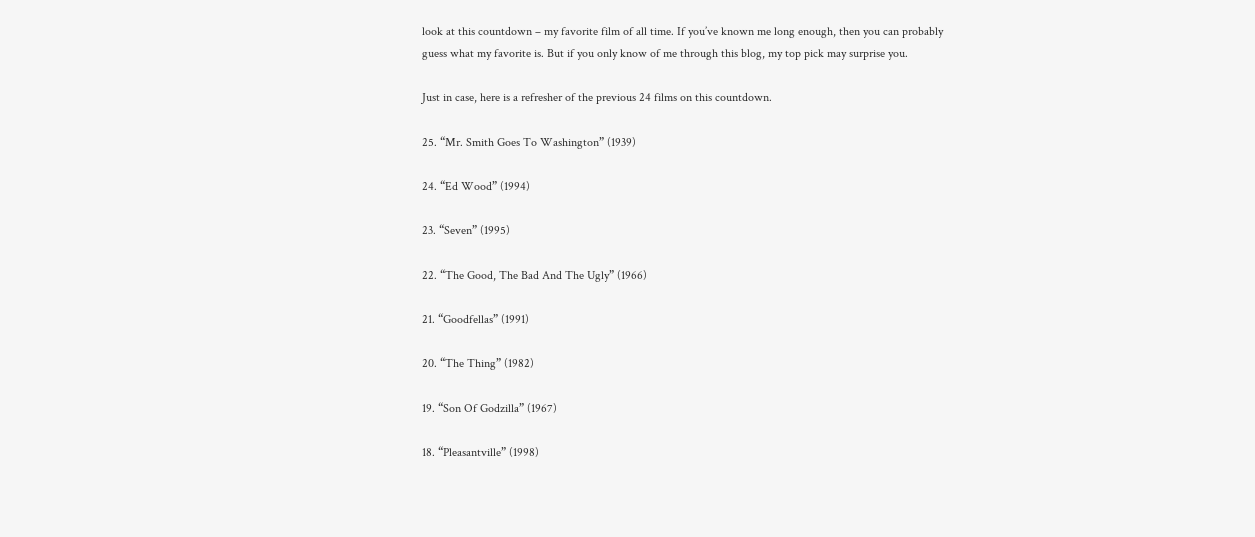look at this countdown – my favorite film of all time. If you’ve known me long enough, then you can probably guess what my favorite is. But if you only know of me through this blog, my top pick may surprise you.

Just in case, here is a refresher of the previous 24 films on this countdown.

25. “Mr. Smith Goes To Washington” (1939)

24. “Ed Wood” (1994)

23. “Seven” (1995)

22. “The Good, The Bad And The Ugly” (1966)

21. “Goodfellas” (1991)

20. “The Thing” (1982)

19. “Son Of Godzilla” (1967)

18. “Pleasantville” (1998)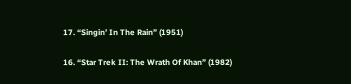17. “Singin’ In The Rain” (1951)

16. “Star Trek II: The Wrath Of Khan” (1982)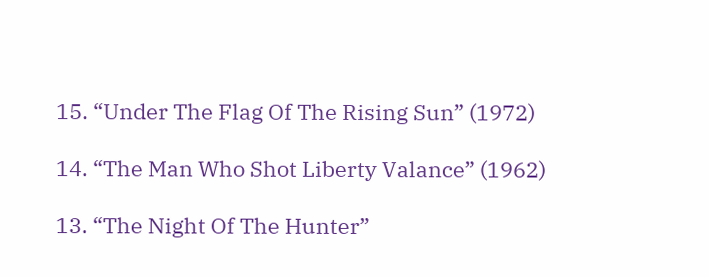15. “Under The Flag Of The Rising Sun” (1972)

14. “The Man Who Shot Liberty Valance” (1962)

13. “The Night Of The Hunter”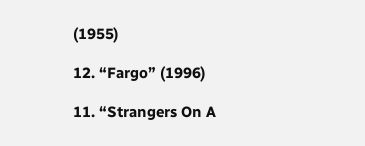(1955)

12. “Fargo” (1996)

11. “Strangers On A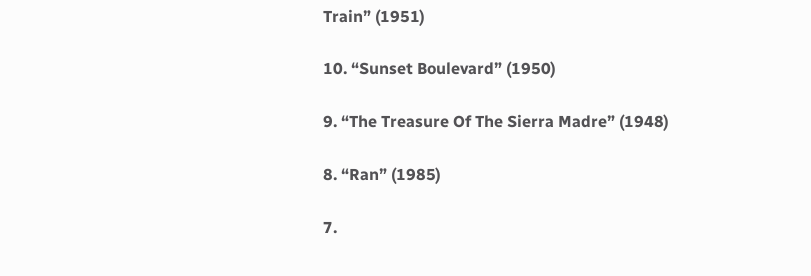Train” (1951)

10. “Sunset Boulevard” (1950)

9. “The Treasure Of The Sierra Madre” (1948)

8. “Ran” (1985)

7.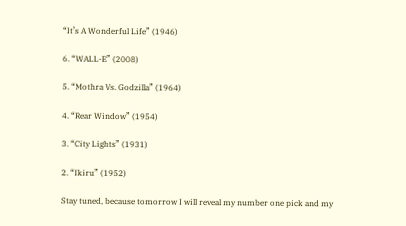“It’s A Wonderful Life” (1946)

6. “WALL-E” (2008)

5. “Mothra Vs. Godzilla” (1964)

4. “Rear Window” (1954)

3. “City Lights” (1931)

2. “Ikiru” (1952)

Stay tuned, because tomorrow I will reveal my number one pick and my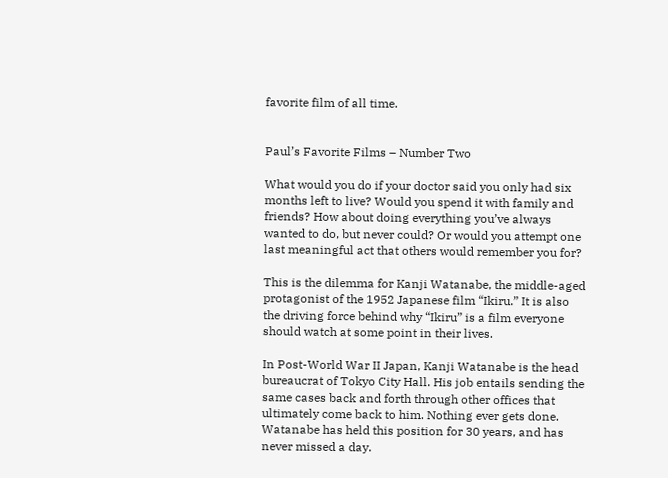favorite film of all time.


Paul’s Favorite Films – Number Two

What would you do if your doctor said you only had six months left to live? Would you spend it with family and friends? How about doing everything you’ve always wanted to do, but never could? Or would you attempt one last meaningful act that others would remember you for?

This is the dilemma for Kanji Watanabe, the middle-aged protagonist of the 1952 Japanese film “Ikiru.” It is also the driving force behind why “Ikiru” is a film everyone should watch at some point in their lives.

In Post-World War II Japan, Kanji Watanabe is the head bureaucrat of Tokyo City Hall. His job entails sending the same cases back and forth through other offices that ultimately come back to him. Nothing ever gets done. Watanabe has held this position for 30 years, and has never missed a day.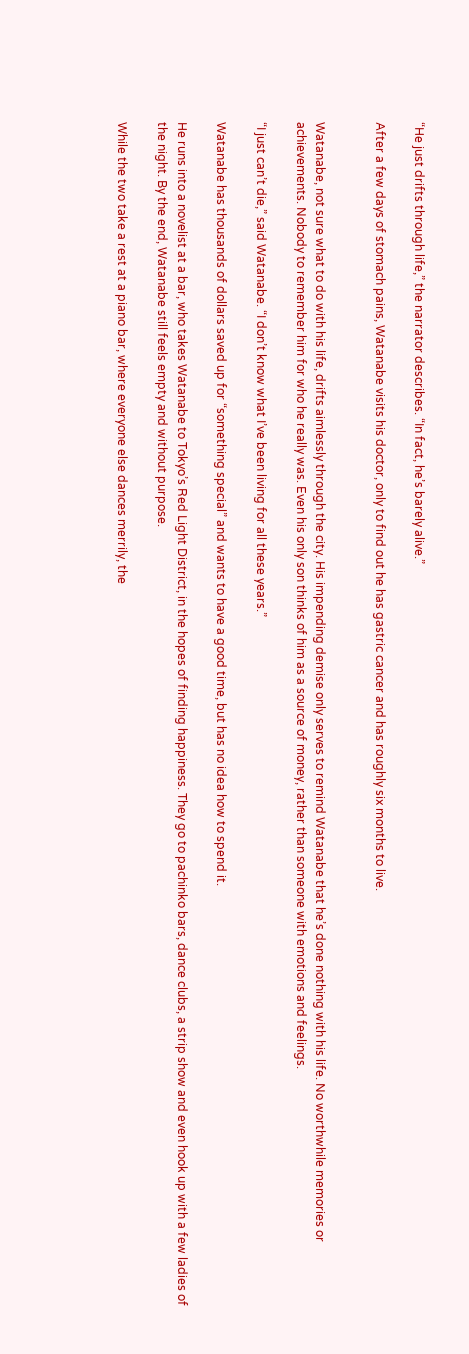“He just drifts through life,” the narrator describes. “In fact, he’s barely alive.”

After a few days of stomach pains, Watanabe visits his doctor, only to find out he has gastric cancer and has roughly six months to live.


Watanabe, not sure what to do with his life, drifts aimlessly through the city. His impending demise only serves to remind Watanabe that he’s done nothing with his life. No worthwhile memories or achievements. Nobody to remember him for who he really was. Even his only son thinks of him as a source of money, rather than someone with emotions and feelings.

“I just can’t die,” said Watanabe. “I don’t know what I’ve been living for all these years.”

Watanabe has thousands of dollars saved up for “something special” and wants to have a good time, but has no idea how to spend it.

He runs into a novelist at a bar, who takes Watanabe to Tokyo’s Red Light District, in the hopes of finding happiness. They go to pachinko bars, dance clubs, a strip show and even hook up with a few ladies of the night. By the end, Watanabe still feels empty and without purpose.

While the two take a rest at a piano bar, where everyone else dances merrily, the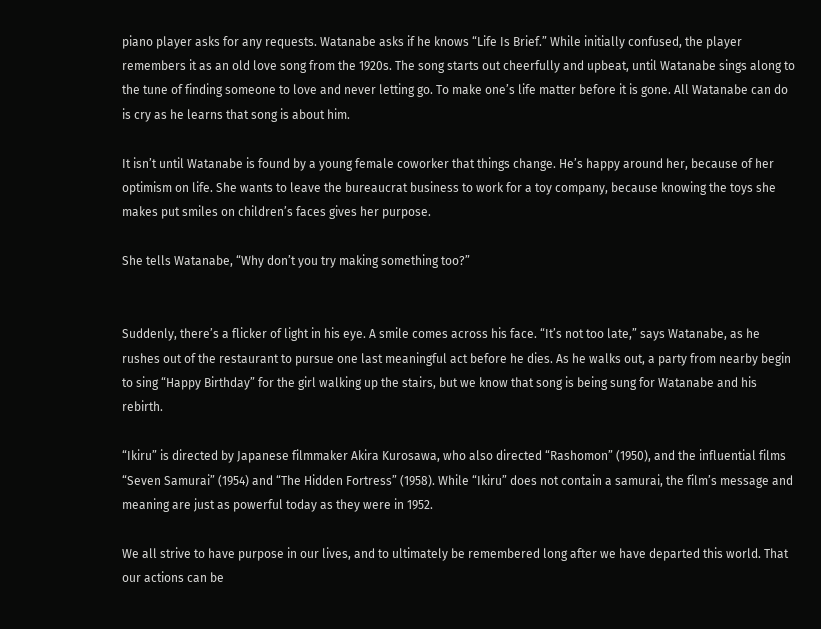piano player asks for any requests. Watanabe asks if he knows “Life Is Brief.” While initially confused, the player remembers it as an old love song from the 1920s. The song starts out cheerfully and upbeat, until Watanabe sings along to the tune of finding someone to love and never letting go. To make one’s life matter before it is gone. All Watanabe can do is cry as he learns that song is about him.

It isn’t until Watanabe is found by a young female coworker that things change. He’s happy around her, because of her optimism on life. She wants to leave the bureaucrat business to work for a toy company, because knowing the toys she makes put smiles on children’s faces gives her purpose.

She tells Watanabe, “Why don’t you try making something too?”


Suddenly, there’s a flicker of light in his eye. A smile comes across his face. “It’s not too late,” says Watanabe, as he rushes out of the restaurant to pursue one last meaningful act before he dies. As he walks out, a party from nearby begin to sing “Happy Birthday” for the girl walking up the stairs, but we know that song is being sung for Watanabe and his rebirth.

“Ikiru” is directed by Japanese filmmaker Akira Kurosawa, who also directed “Rashomon” (1950), and the influential films “Seven Samurai” (1954) and “The Hidden Fortress” (1958). While “Ikiru” does not contain a samurai, the film’s message and meaning are just as powerful today as they were in 1952.

We all strive to have purpose in our lives, and to ultimately be remembered long after we have departed this world. That our actions can be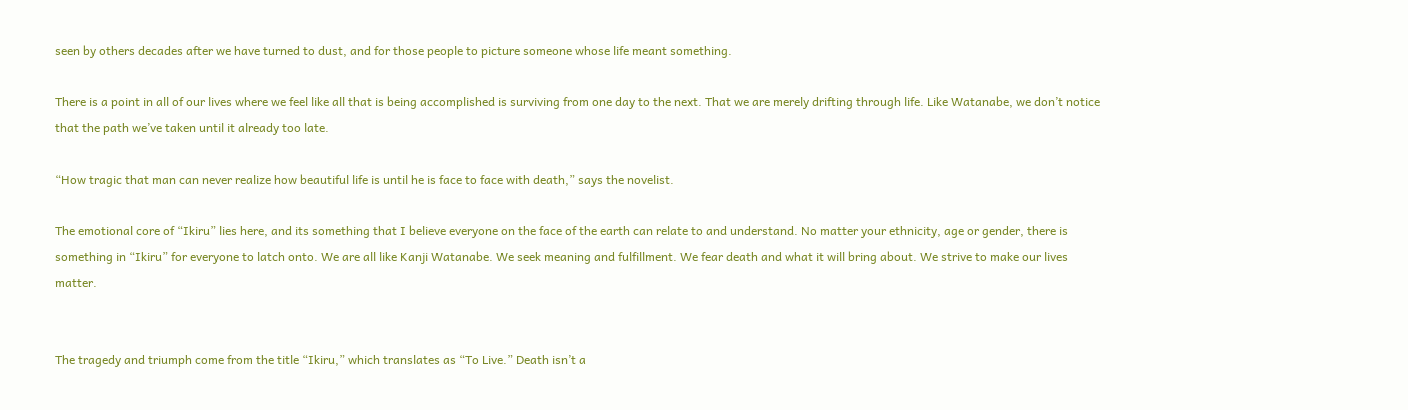seen by others decades after we have turned to dust, and for those people to picture someone whose life meant something.

There is a point in all of our lives where we feel like all that is being accomplished is surviving from one day to the next. That we are merely drifting through life. Like Watanabe, we don’t notice that the path we’ve taken until it already too late.

“How tragic that man can never realize how beautiful life is until he is face to face with death,” says the novelist.

The emotional core of “Ikiru” lies here, and its something that I believe everyone on the face of the earth can relate to and understand. No matter your ethnicity, age or gender, there is something in “Ikiru” for everyone to latch onto. We are all like Kanji Watanabe. We seek meaning and fulfillment. We fear death and what it will bring about. We strive to make our lives matter.


The tragedy and triumph come from the title “Ikiru,” which translates as “To Live.” Death isn’t a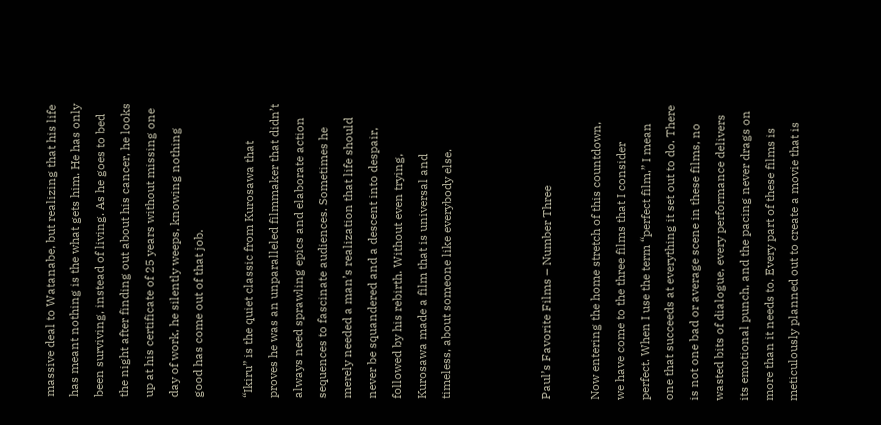massive deal to Watanabe, but realizing that his life has meant nothing is the what gets him. He has only been surviving, instead of living. As he goes to bed the night after finding out about his cancer, he looks up at his certificate of 25 years without missing one day of work, he silently weeps, knowing nothing good has come out of that job.

“Ikiru” is the quiet classic from Kurosawa that proves he was an unparalleled filmmaker that didn’t always need sprawling epics and elaborate action sequences to fascinate audiences. Sometimes he merely needed a man’s realization that life should never be squandered and a descent into despair, followed by his rebirth. Without even trying, Kurosawa made a film that is universal and timeless, about someone like everybody else.



Paul’s Favorite Films – Number Three

Now entering the home stretch of this countdown, we have come to the three films that I consider perfect. When I use the term “perfect film,” I mean one that succeeds at everything it set out to do. There is not one bad or average scene in these films, no wasted bits of dialogue, every performance delivers its emotional punch, and the pacing never drags on more than it needs to. Every part of these films is meticulously planned out to create a movie that is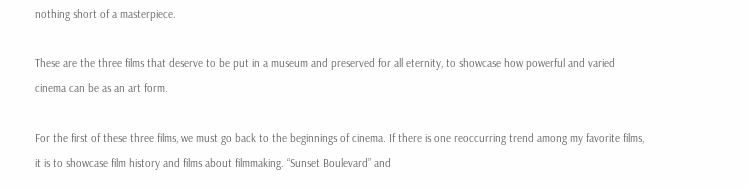nothing short of a masterpiece.

These are the three films that deserve to be put in a museum and preserved for all eternity, to showcase how powerful and varied cinema can be as an art form.

For the first of these three films, we must go back to the beginnings of cinema. If there is one reoccurring trend among my favorite films, it is to showcase film history and films about filmmaking. “Sunset Boulevard” and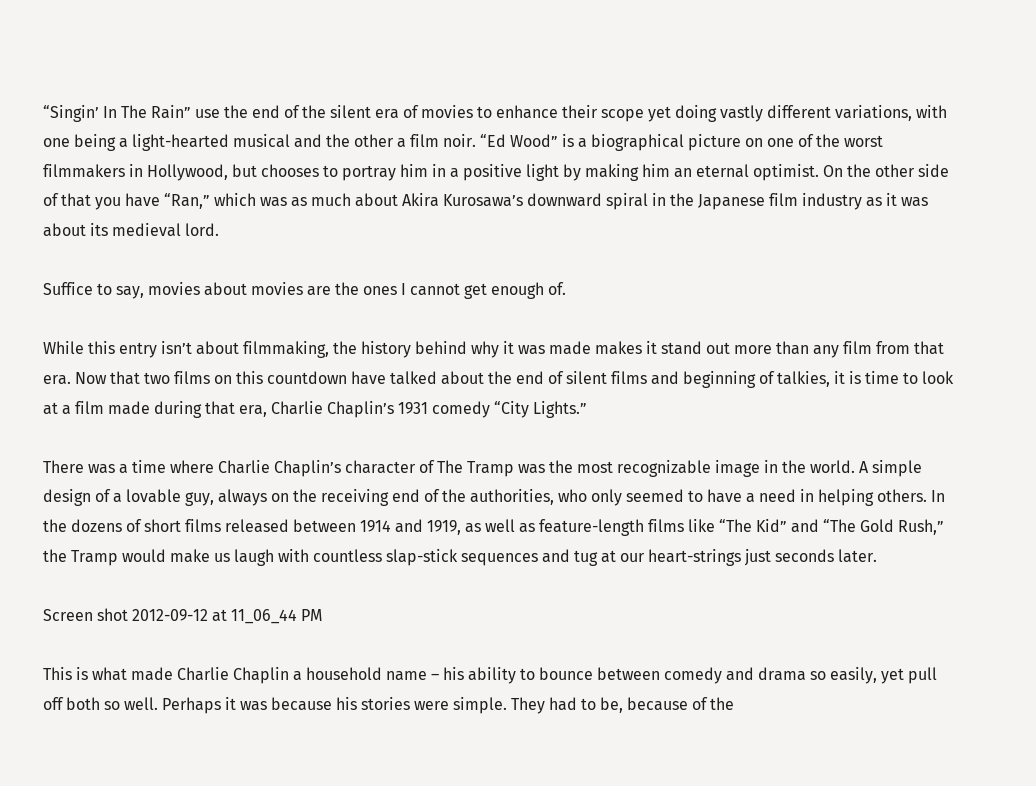“Singin’ In The Rain” use the end of the silent era of movies to enhance their scope yet doing vastly different variations, with one being a light-hearted musical and the other a film noir. “Ed Wood” is a biographical picture on one of the worst filmmakers in Hollywood, but chooses to portray him in a positive light by making him an eternal optimist. On the other side of that you have “Ran,” which was as much about Akira Kurosawa’s downward spiral in the Japanese film industry as it was about its medieval lord.

Suffice to say, movies about movies are the ones I cannot get enough of.

While this entry isn’t about filmmaking, the history behind why it was made makes it stand out more than any film from that era. Now that two films on this countdown have talked about the end of silent films and beginning of talkies, it is time to look at a film made during that era, Charlie Chaplin’s 1931 comedy “City Lights.”

There was a time where Charlie Chaplin’s character of The Tramp was the most recognizable image in the world. A simple design of a lovable guy, always on the receiving end of the authorities, who only seemed to have a need in helping others. In the dozens of short films released between 1914 and 1919, as well as feature-length films like “The Kid” and “The Gold Rush,” the Tramp would make us laugh with countless slap-stick sequences and tug at our heart-strings just seconds later.

Screen shot 2012-09-12 at 11_06_44 PM

This is what made Charlie Chaplin a household name – his ability to bounce between comedy and drama so easily, yet pull off both so well. Perhaps it was because his stories were simple. They had to be, because of the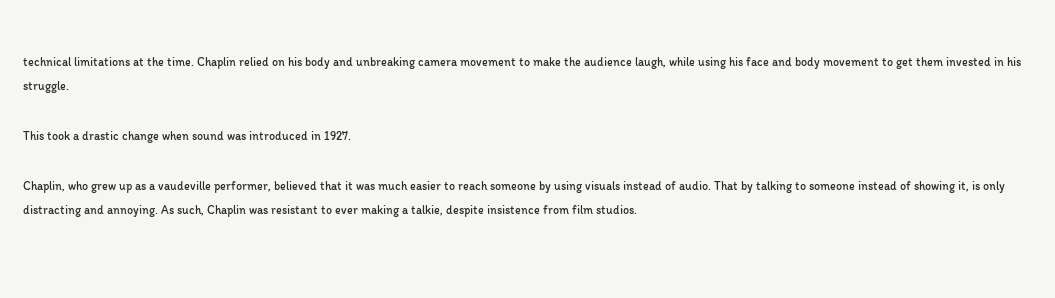technical limitations at the time. Chaplin relied on his body and unbreaking camera movement to make the audience laugh, while using his face and body movement to get them invested in his struggle.

This took a drastic change when sound was introduced in 1927.

Chaplin, who grew up as a vaudeville performer, believed that it was much easier to reach someone by using visuals instead of audio. That by talking to someone instead of showing it, is only distracting and annoying. As such, Chaplin was resistant to ever making a talkie, despite insistence from film studios.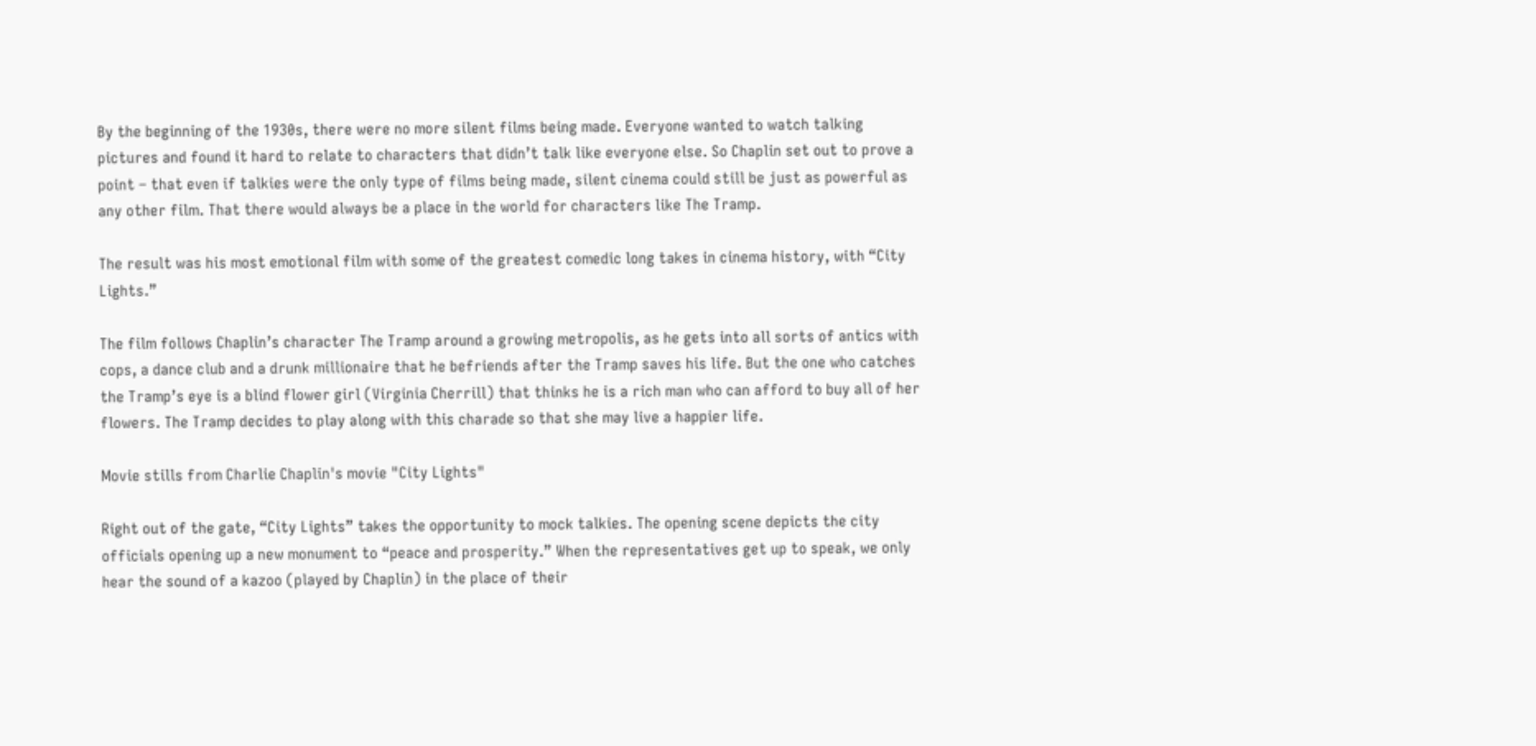By the beginning of the 1930s, there were no more silent films being made. Everyone wanted to watch talking pictures and found it hard to relate to characters that didn’t talk like everyone else. So Chaplin set out to prove a point – that even if talkies were the only type of films being made, silent cinema could still be just as powerful as any other film. That there would always be a place in the world for characters like The Tramp.

The result was his most emotional film with some of the greatest comedic long takes in cinema history, with “City Lights.”

The film follows Chaplin’s character The Tramp around a growing metropolis, as he gets into all sorts of antics with cops, a dance club and a drunk millionaire that he befriends after the Tramp saves his life. But the one who catches the Tramp’s eye is a blind flower girl (Virginia Cherrill) that thinks he is a rich man who can afford to buy all of her flowers. The Tramp decides to play along with this charade so that she may live a happier life.

Movie stills from Charlie Chaplin's movie "City Lights"

Right out of the gate, “City Lights” takes the opportunity to mock talkies. The opening scene depicts the city officials opening up a new monument to “peace and prosperity.” When the representatives get up to speak, we only hear the sound of a kazoo (played by Chaplin) in the place of their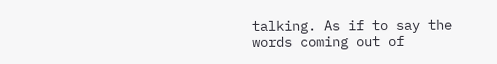talking. As if to say the words coming out of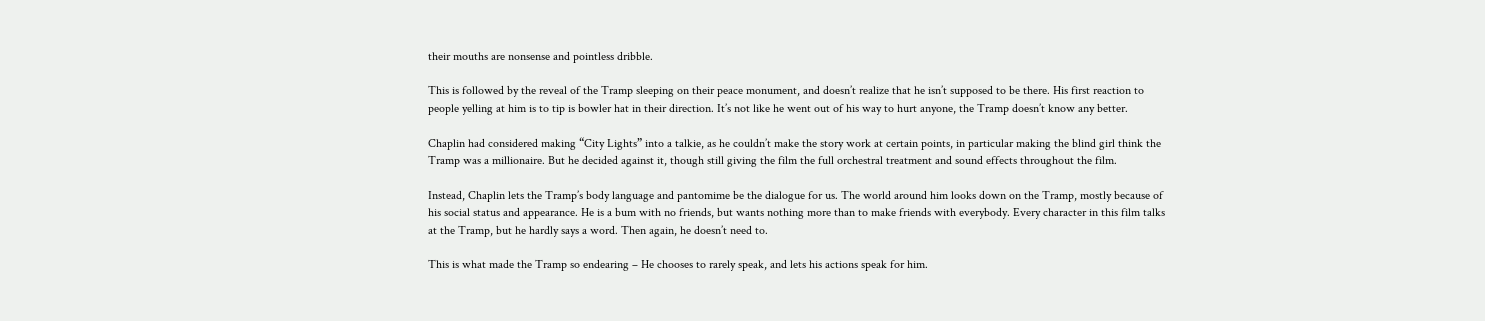their mouths are nonsense and pointless dribble.

This is followed by the reveal of the Tramp sleeping on their peace monument, and doesn’t realize that he isn’t supposed to be there. His first reaction to people yelling at him is to tip is bowler hat in their direction. It’s not like he went out of his way to hurt anyone, the Tramp doesn’t know any better.

Chaplin had considered making “City Lights” into a talkie, as he couldn’t make the story work at certain points, in particular making the blind girl think the Tramp was a millionaire. But he decided against it, though still giving the film the full orchestral treatment and sound effects throughout the film.

Instead, Chaplin lets the Tramp’s body language and pantomime be the dialogue for us. The world around him looks down on the Tramp, mostly because of his social status and appearance. He is a bum with no friends, but wants nothing more than to make friends with everybody. Every character in this film talks at the Tramp, but he hardly says a word. Then again, he doesn’t need to.

This is what made the Tramp so endearing – He chooses to rarely speak, and lets his actions speak for him.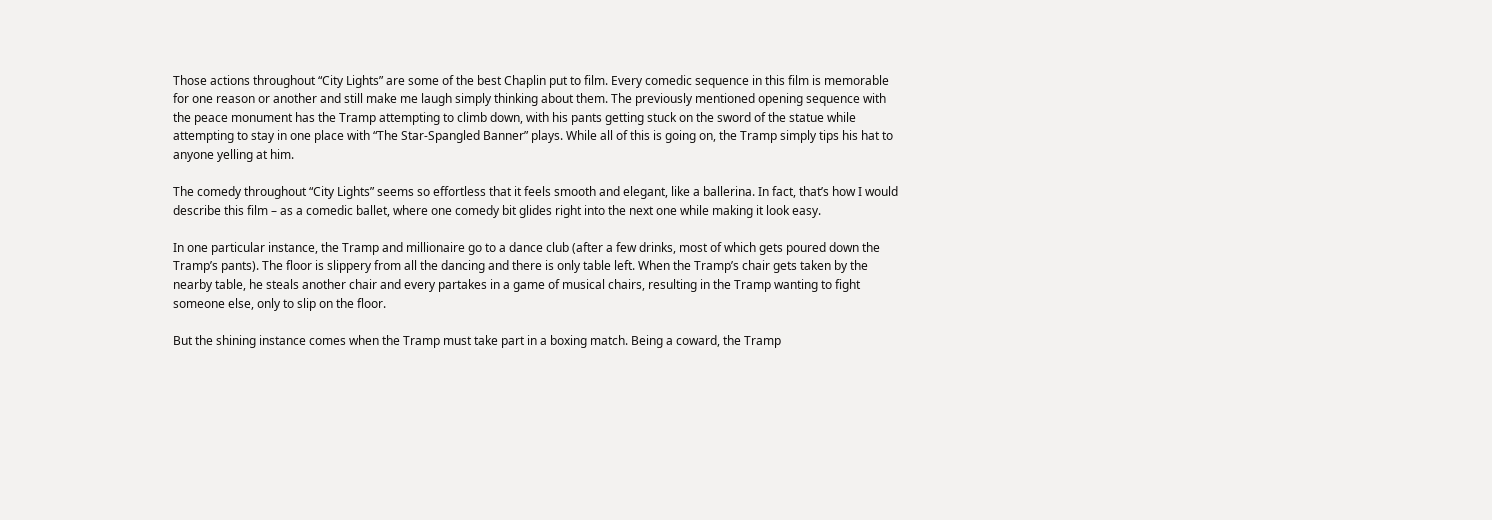Those actions throughout “City Lights” are some of the best Chaplin put to film. Every comedic sequence in this film is memorable for one reason or another and still make me laugh simply thinking about them. The previously mentioned opening sequence with the peace monument has the Tramp attempting to climb down, with his pants getting stuck on the sword of the statue while attempting to stay in one place with “The Star-Spangled Banner” plays. While all of this is going on, the Tramp simply tips his hat to anyone yelling at him.

The comedy throughout “City Lights” seems so effortless that it feels smooth and elegant, like a ballerina. In fact, that’s how I would describe this film – as a comedic ballet, where one comedy bit glides right into the next one while making it look easy.

In one particular instance, the Tramp and millionaire go to a dance club (after a few drinks, most of which gets poured down the Tramp’s pants). The floor is slippery from all the dancing and there is only table left. When the Tramp’s chair gets taken by the nearby table, he steals another chair and every partakes in a game of musical chairs, resulting in the Tramp wanting to fight someone else, only to slip on the floor.

But the shining instance comes when the Tramp must take part in a boxing match. Being a coward, the Tramp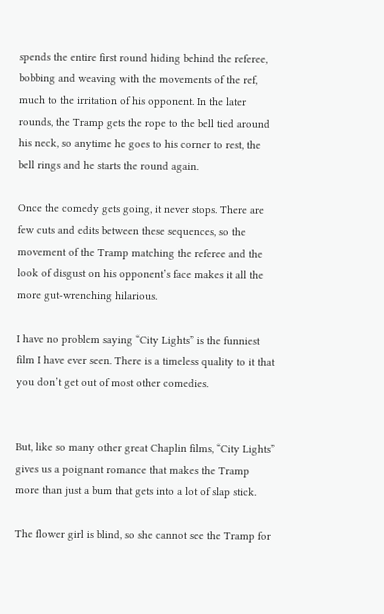spends the entire first round hiding behind the referee, bobbing and weaving with the movements of the ref, much to the irritation of his opponent. In the later rounds, the Tramp gets the rope to the bell tied around his neck, so anytime he goes to his corner to rest, the bell rings and he starts the round again.

Once the comedy gets going, it never stops. There are few cuts and edits between these sequences, so the movement of the Tramp matching the referee and the look of disgust on his opponent’s face makes it all the more gut-wrenching hilarious.

I have no problem saying “City Lights” is the funniest film I have ever seen. There is a timeless quality to it that you don’t get out of most other comedies.


But, like so many other great Chaplin films, “City Lights” gives us a poignant romance that makes the Tramp more than just a bum that gets into a lot of slap stick.

The flower girl is blind, so she cannot see the Tramp for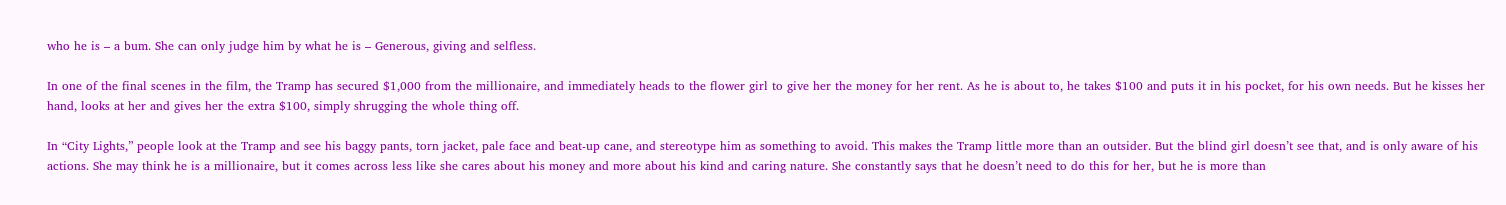who he is – a bum. She can only judge him by what he is – Generous, giving and selfless.

In one of the final scenes in the film, the Tramp has secured $1,000 from the millionaire, and immediately heads to the flower girl to give her the money for her rent. As he is about to, he takes $100 and puts it in his pocket, for his own needs. But he kisses her hand, looks at her and gives her the extra $100, simply shrugging the whole thing off.

In “City Lights,” people look at the Tramp and see his baggy pants, torn jacket, pale face and beat-up cane, and stereotype him as something to avoid. This makes the Tramp little more than an outsider. But the blind girl doesn’t see that, and is only aware of his actions. She may think he is a millionaire, but it comes across less like she cares about his money and more about his kind and caring nature. She constantly says that he doesn’t need to do this for her, but he is more than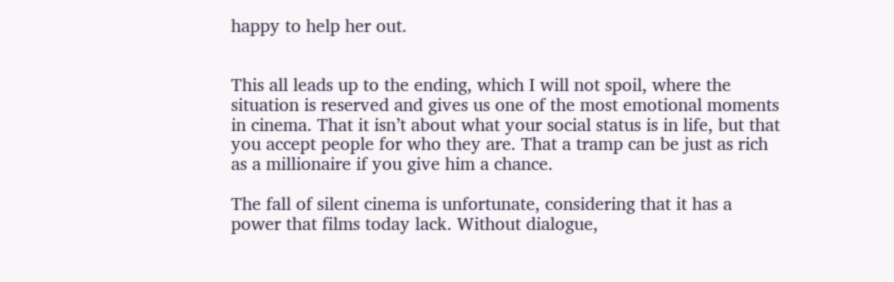happy to help her out.


This all leads up to the ending, which I will not spoil, where the situation is reserved and gives us one of the most emotional moments in cinema. That it isn’t about what your social status is in life, but that you accept people for who they are. That a tramp can be just as rich as a millionaire if you give him a chance.

The fall of silent cinema is unfortunate, considering that it has a power that films today lack. Without dialogue,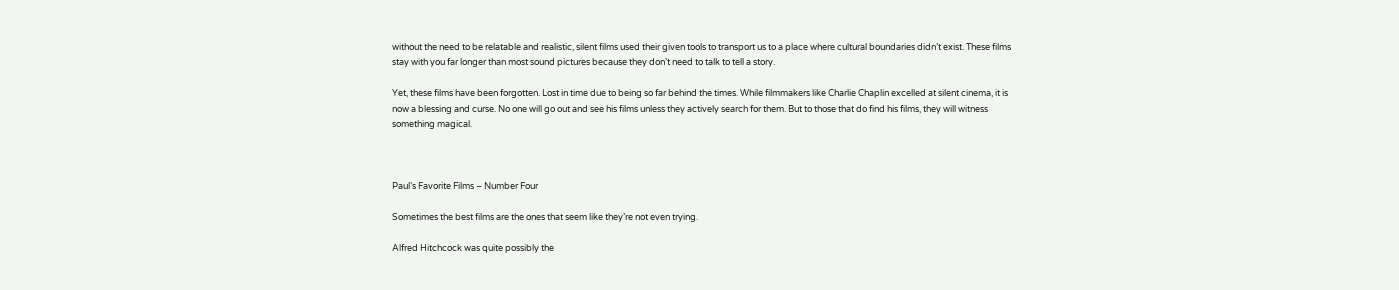without the need to be relatable and realistic, silent films used their given tools to transport us to a place where cultural boundaries didn’t exist. These films stay with you far longer than most sound pictures because they don’t need to talk to tell a story.

Yet, these films have been forgotten. Lost in time due to being so far behind the times. While filmmakers like Charlie Chaplin excelled at silent cinema, it is now a blessing and curse. No one will go out and see his films unless they actively search for them. But to those that do find his films, they will witness something magical.



Paul’s Favorite Films – Number Four

Sometimes the best films are the ones that seem like they’re not even trying.

Alfred Hitchcock was quite possibly the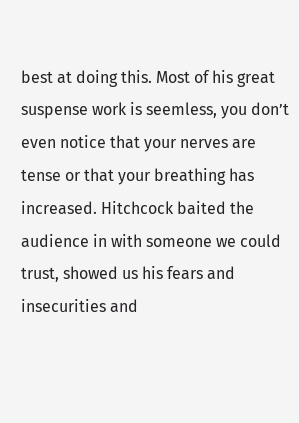best at doing this. Most of his great suspense work is seemless, you don’t even notice that your nerves are tense or that your breathing has increased. Hitchcock baited the audience in with someone we could trust, showed us his fears and insecurities and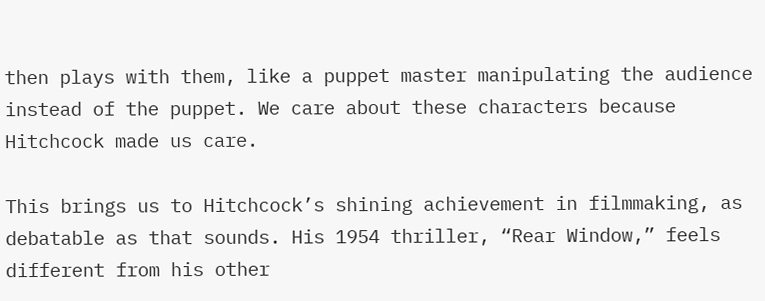then plays with them, like a puppet master manipulating the audience instead of the puppet. We care about these characters because Hitchcock made us care.

This brings us to Hitchcock’s shining achievement in filmmaking, as debatable as that sounds. His 1954 thriller, “Rear Window,” feels different from his other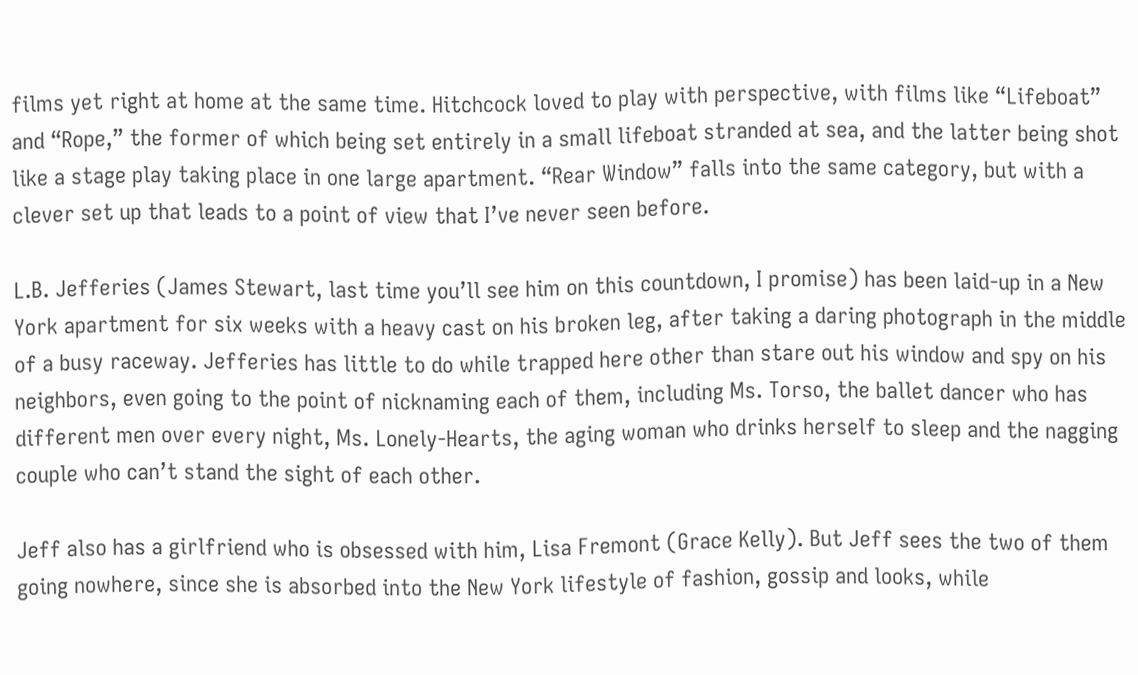films yet right at home at the same time. Hitchcock loved to play with perspective, with films like “Lifeboat” and “Rope,” the former of which being set entirely in a small lifeboat stranded at sea, and the latter being shot like a stage play taking place in one large apartment. “Rear Window” falls into the same category, but with a clever set up that leads to a point of view that I’ve never seen before.

L.B. Jefferies (James Stewart, last time you’ll see him on this countdown, I promise) has been laid-up in a New York apartment for six weeks with a heavy cast on his broken leg, after taking a daring photograph in the middle of a busy raceway. Jefferies has little to do while trapped here other than stare out his window and spy on his neighbors, even going to the point of nicknaming each of them, including Ms. Torso, the ballet dancer who has different men over every night, Ms. Lonely-Hearts, the aging woman who drinks herself to sleep and the nagging couple who can’t stand the sight of each other.

Jeff also has a girlfriend who is obsessed with him, Lisa Fremont (Grace Kelly). But Jeff sees the two of them going nowhere, since she is absorbed into the New York lifestyle of fashion, gossip and looks, while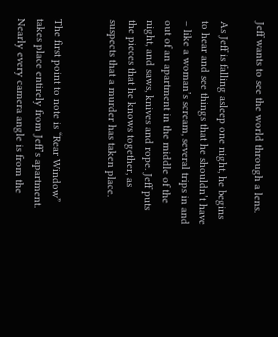Jeff wants to see the world through a lens.

As Jeff is falling asleep one night, he begins to hear and see things that he shouldn’t have – like a woman’s scream, several trips in and out of an apartment in the middle of the night, and saws, knives and rope. Jeff puts the pieces that he knows together, as suspects that a murder has taken place.


The first point to note is “Rear Window” takes place entirely from Jeff’s apartment. Nearly every camera angle is from the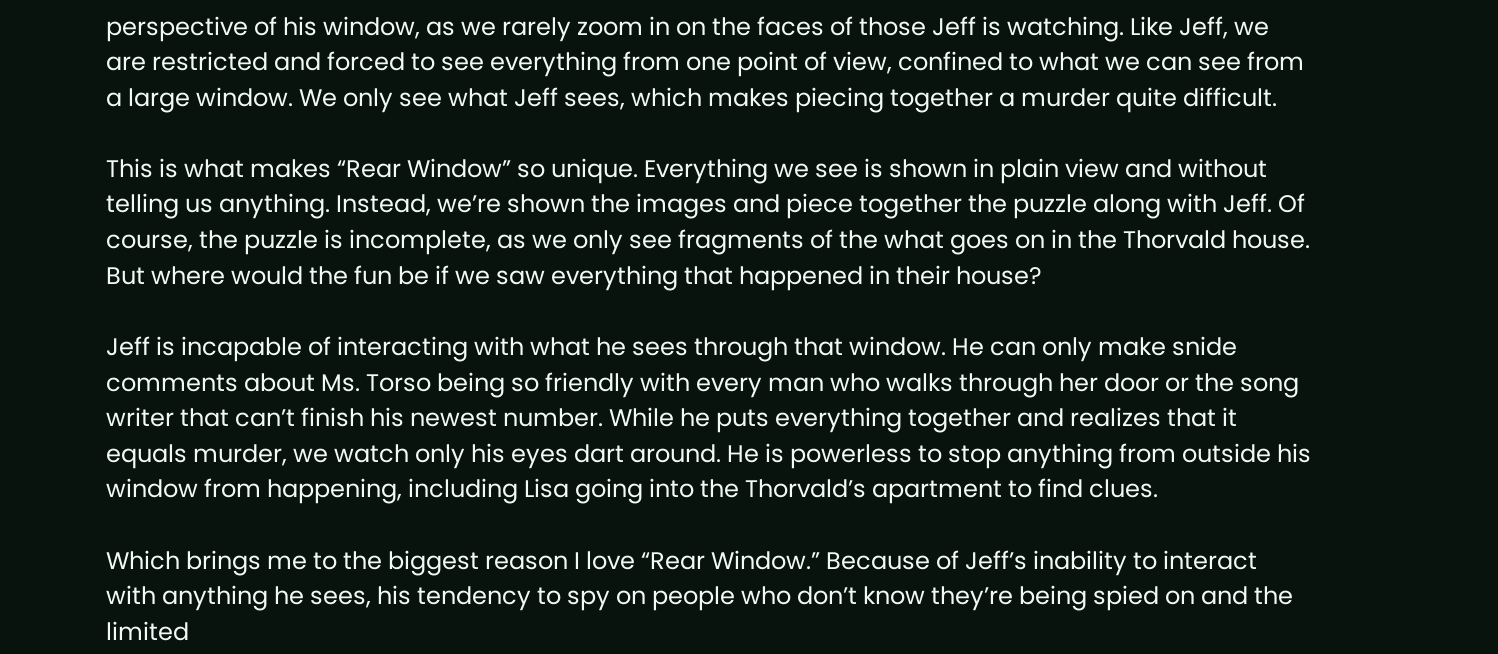perspective of his window, as we rarely zoom in on the faces of those Jeff is watching. Like Jeff, we are restricted and forced to see everything from one point of view, confined to what we can see from a large window. We only see what Jeff sees, which makes piecing together a murder quite difficult.

This is what makes “Rear Window” so unique. Everything we see is shown in plain view and without telling us anything. Instead, we’re shown the images and piece together the puzzle along with Jeff. Of course, the puzzle is incomplete, as we only see fragments of the what goes on in the Thorvald house. But where would the fun be if we saw everything that happened in their house?

Jeff is incapable of interacting with what he sees through that window. He can only make snide comments about Ms. Torso being so friendly with every man who walks through her door or the song writer that can’t finish his newest number. While he puts everything together and realizes that it equals murder, we watch only his eyes dart around. He is powerless to stop anything from outside his window from happening, including Lisa going into the Thorvald’s apartment to find clues.

Which brings me to the biggest reason I love “Rear Window.” Because of Jeff’s inability to interact with anything he sees, his tendency to spy on people who don’t know they’re being spied on and the limited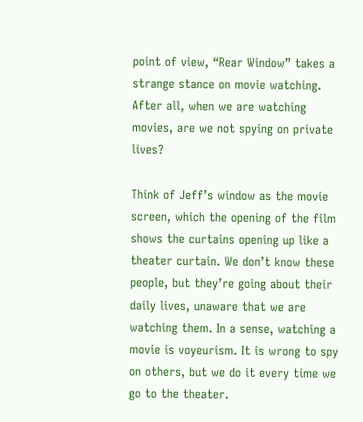point of view, “Rear Window” takes a strange stance on movie watching. After all, when we are watching movies, are we not spying on private lives?

Think of Jeff’s window as the movie screen, which the opening of the film shows the curtains opening up like a theater curtain. We don’t know these people, but they’re going about their daily lives, unaware that we are watching them. In a sense, watching a movie is voyeurism. It is wrong to spy on others, but we do it every time we go to the theater.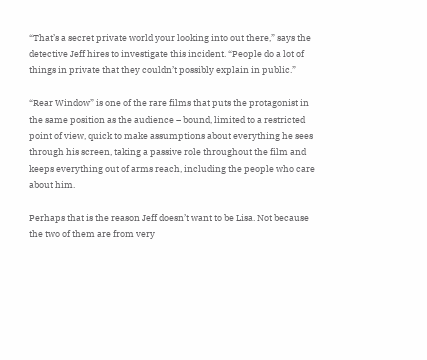“That’s a secret private world your looking into out there,” says the detective Jeff hires to investigate this incident. “People do a lot of things in private that they couldn’t possibly explain in public.”

“Rear Window” is one of the rare films that puts the protagonist in the same position as the audience – bound, limited to a restricted point of view, quick to make assumptions about everything he sees through his screen, taking a passive role throughout the film and keeps everything out of arms reach, including the people who care about him.

Perhaps that is the reason Jeff doesn’t want to be Lisa. Not because the two of them are from very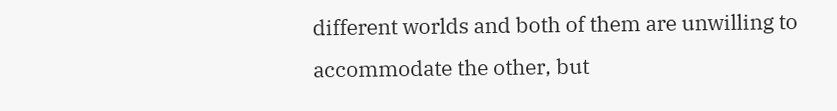different worlds and both of them are unwilling to accommodate the other, but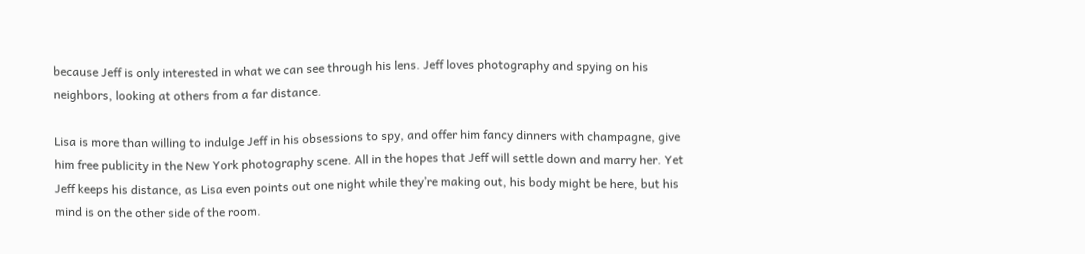because Jeff is only interested in what we can see through his lens. Jeff loves photography and spying on his neighbors, looking at others from a far distance.

Lisa is more than willing to indulge Jeff in his obsessions to spy, and offer him fancy dinners with champagne, give him free publicity in the New York photography scene. All in the hopes that Jeff will settle down and marry her. Yet Jeff keeps his distance, as Lisa even points out one night while they’re making out, his body might be here, but his mind is on the other side of the room.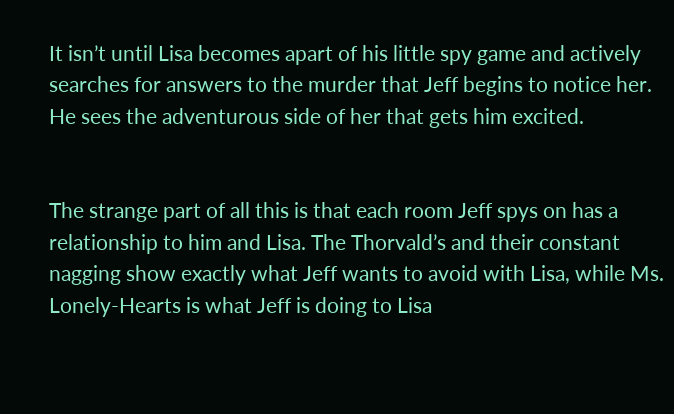It isn’t until Lisa becomes apart of his little spy game and actively searches for answers to the murder that Jeff begins to notice her. He sees the adventurous side of her that gets him excited.


The strange part of all this is that each room Jeff spys on has a relationship to him and Lisa. The Thorvald’s and their constant nagging show exactly what Jeff wants to avoid with Lisa, while Ms. Lonely-Hearts is what Jeff is doing to Lisa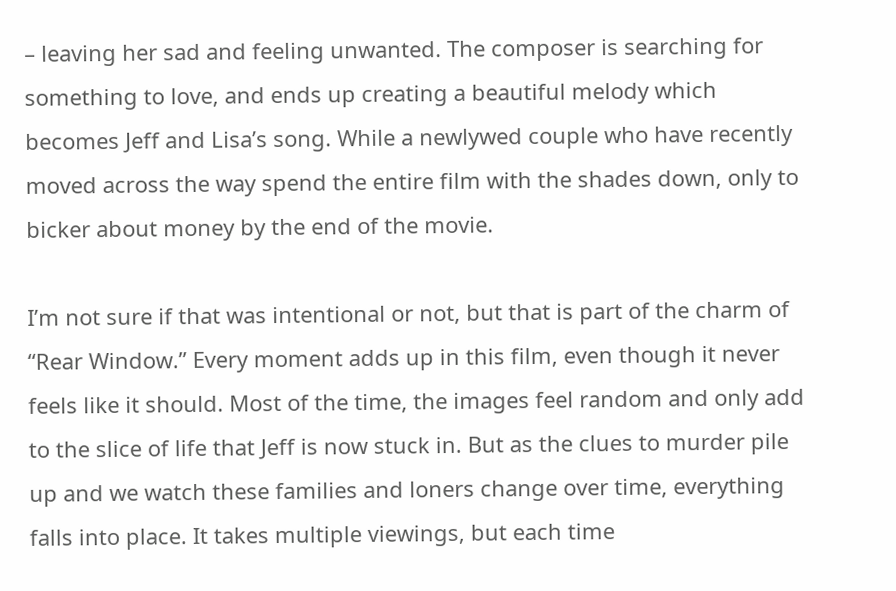– leaving her sad and feeling unwanted. The composer is searching for something to love, and ends up creating a beautiful melody which becomes Jeff and Lisa’s song. While a newlywed couple who have recently moved across the way spend the entire film with the shades down, only to bicker about money by the end of the movie.

I’m not sure if that was intentional or not, but that is part of the charm of “Rear Window.” Every moment adds up in this film, even though it never feels like it should. Most of the time, the images feel random and only add to the slice of life that Jeff is now stuck in. But as the clues to murder pile up and we watch these families and loners change over time, everything falls into place. It takes multiple viewings, but each time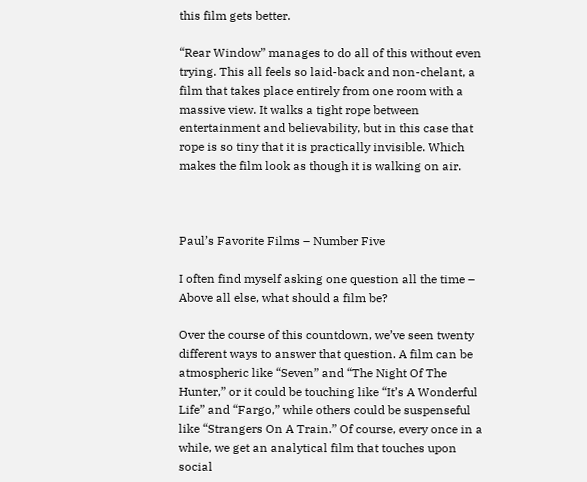this film gets better.

“Rear Window” manages to do all of this without even trying. This all feels so laid-back and non-chelant, a film that takes place entirely from one room with a massive view. It walks a tight rope between entertainment and believability, but in this case that rope is so tiny that it is practically invisible. Which makes the film look as though it is walking on air.



Paul’s Favorite Films – Number Five

I often find myself asking one question all the time – Above all else, what should a film be?

Over the course of this countdown, we’ve seen twenty different ways to answer that question. A film can be atmospheric like “Seven” and “The Night Of The Hunter,” or it could be touching like “It’s A Wonderful Life” and “Fargo,” while others could be suspenseful like “Strangers On A Train.” Of course, every once in a while, we get an analytical film that touches upon social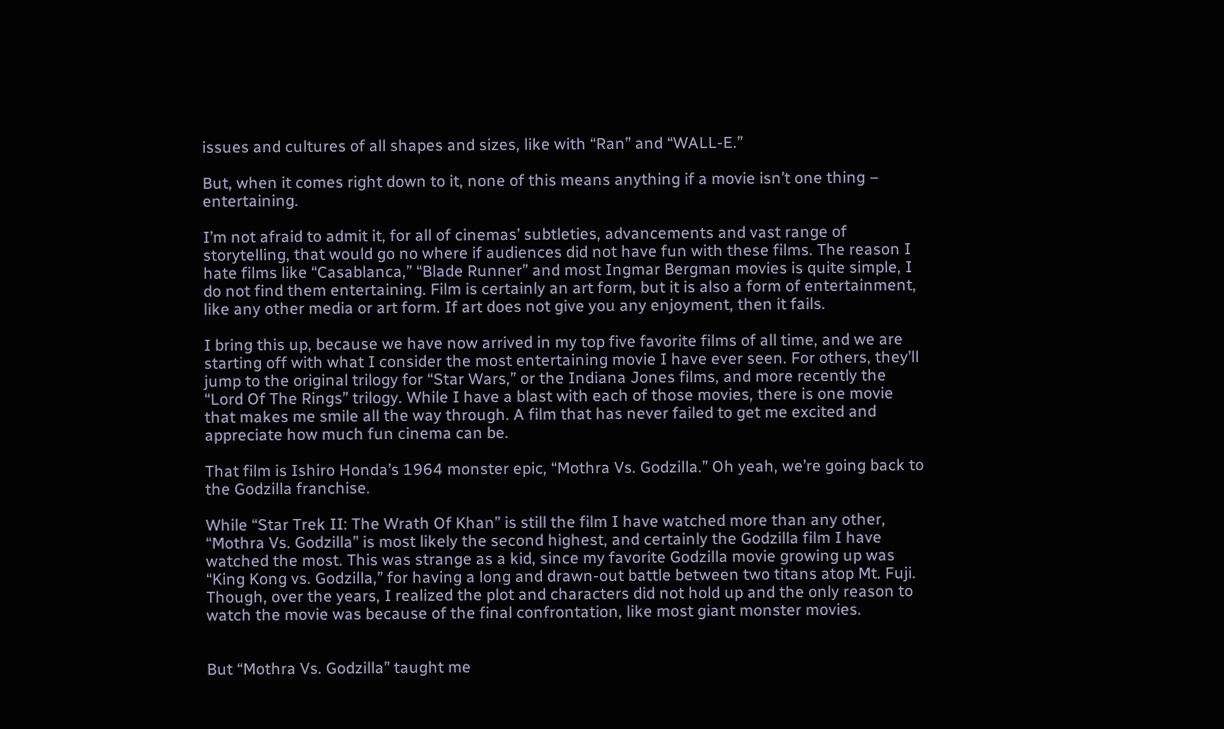issues and cultures of all shapes and sizes, like with “Ran” and “WALL-E.”

But, when it comes right down to it, none of this means anything if a movie isn’t one thing – entertaining.

I’m not afraid to admit it, for all of cinemas’ subtleties, advancements and vast range of storytelling, that would go no where if audiences did not have fun with these films. The reason I hate films like “Casablanca,” “Blade Runner” and most Ingmar Bergman movies is quite simple, I do not find them entertaining. Film is certainly an art form, but it is also a form of entertainment, like any other media or art form. If art does not give you any enjoyment, then it fails.

I bring this up, because we have now arrived in my top five favorite films of all time, and we are starting off with what I consider the most entertaining movie I have ever seen. For others, they’ll jump to the original trilogy for “Star Wars,” or the Indiana Jones films, and more recently the “Lord Of The Rings” trilogy. While I have a blast with each of those movies, there is one movie that makes me smile all the way through. A film that has never failed to get me excited and appreciate how much fun cinema can be.

That film is Ishiro Honda’s 1964 monster epic, “Mothra Vs. Godzilla.” Oh yeah, we’re going back to the Godzilla franchise.

While “Star Trek II: The Wrath Of Khan” is still the film I have watched more than any other, “Mothra Vs. Godzilla” is most likely the second highest, and certainly the Godzilla film I have watched the most. This was strange as a kid, since my favorite Godzilla movie growing up was “King Kong vs. Godzilla,” for having a long and drawn-out battle between two titans atop Mt. Fuji. Though, over the years, I realized the plot and characters did not hold up and the only reason to watch the movie was because of the final confrontation, like most giant monster movies.


But “Mothra Vs. Godzilla” taught me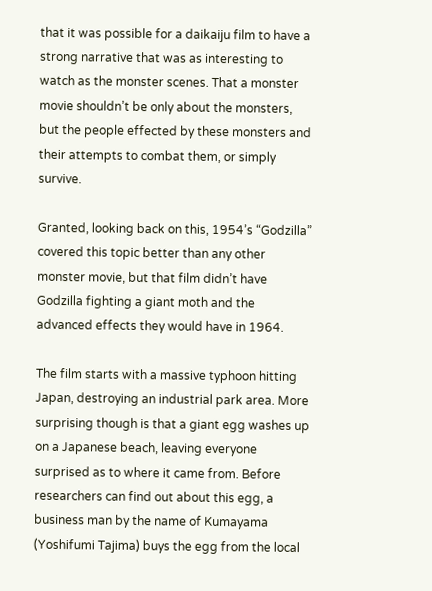that it was possible for a daikaiju film to have a strong narrative that was as interesting to watch as the monster scenes. That a monster movie shouldn’t be only about the monsters, but the people effected by these monsters and their attempts to combat them, or simply survive.

Granted, looking back on this, 1954’s “Godzilla” covered this topic better than any other monster movie, but that film didn’t have Godzilla fighting a giant moth and the advanced effects they would have in 1964.

The film starts with a massive typhoon hitting Japan, destroying an industrial park area. More surprising though is that a giant egg washes up on a Japanese beach, leaving everyone surprised as to where it came from. Before researchers can find out about this egg, a business man by the name of Kumayama (Yoshifumi Tajima) buys the egg from the local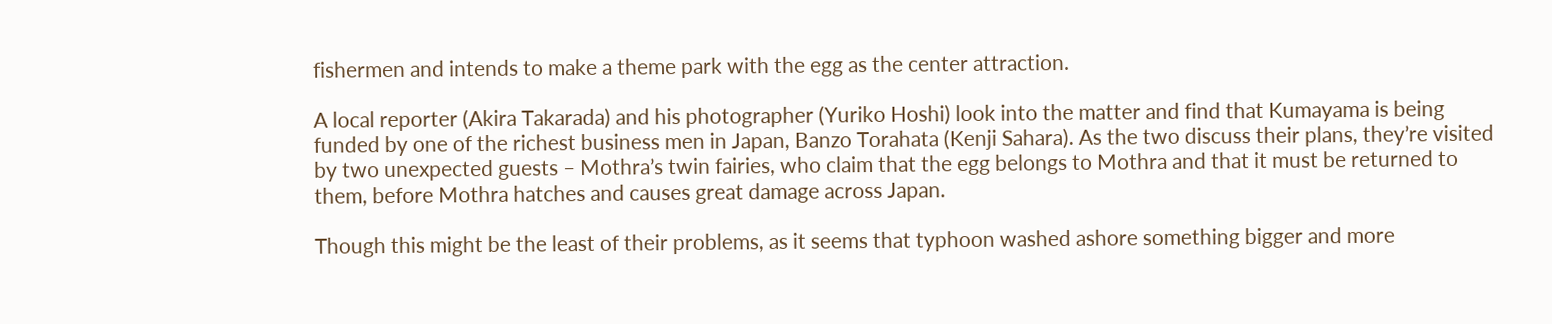fishermen and intends to make a theme park with the egg as the center attraction.

A local reporter (Akira Takarada) and his photographer (Yuriko Hoshi) look into the matter and find that Kumayama is being funded by one of the richest business men in Japan, Banzo Torahata (Kenji Sahara). As the two discuss their plans, they’re visited by two unexpected guests – Mothra’s twin fairies, who claim that the egg belongs to Mothra and that it must be returned to them, before Mothra hatches and causes great damage across Japan.

Though this might be the least of their problems, as it seems that typhoon washed ashore something bigger and more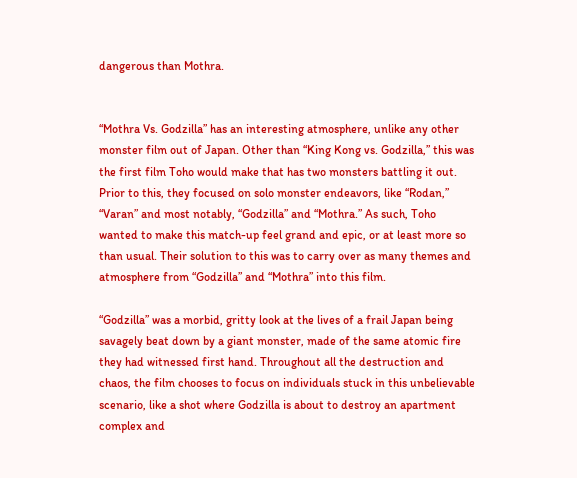dangerous than Mothra.


“Mothra Vs. Godzilla” has an interesting atmosphere, unlike any other monster film out of Japan. Other than “King Kong vs. Godzilla,” this was the first film Toho would make that has two monsters battling it out. Prior to this, they focused on solo monster endeavors, like “Rodan,” “Varan” and most notably, “Godzilla” and “Mothra.” As such, Toho wanted to make this match-up feel grand and epic, or at least more so than usual. Their solution to this was to carry over as many themes and atmosphere from “Godzilla” and “Mothra” into this film.

“Godzilla” was a morbid, gritty look at the lives of a frail Japan being savagely beat down by a giant monster, made of the same atomic fire they had witnessed first hand. Throughout all the destruction and chaos, the film chooses to focus on individuals stuck in this unbelievable scenario, like a shot where Godzilla is about to destroy an apartment complex and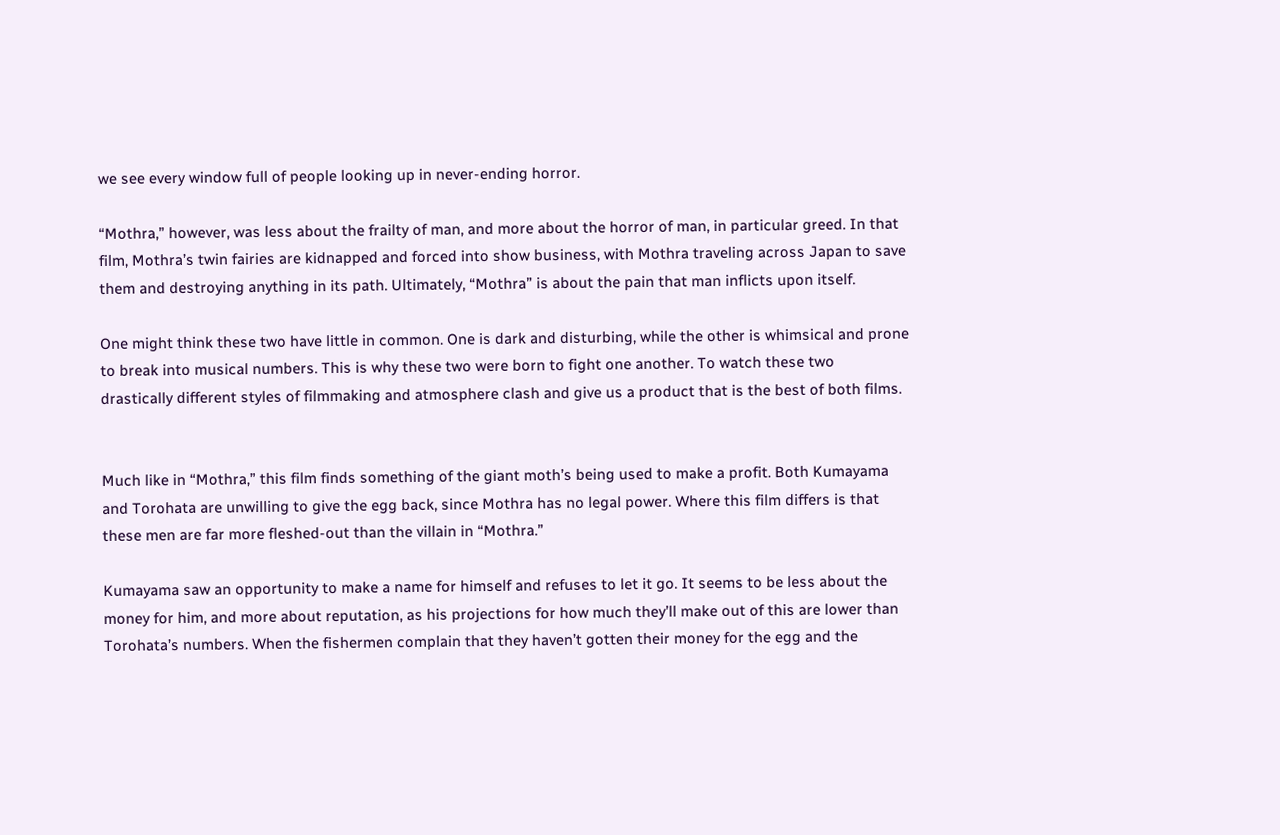we see every window full of people looking up in never-ending horror.

“Mothra,” however, was less about the frailty of man, and more about the horror of man, in particular greed. In that film, Mothra’s twin fairies are kidnapped and forced into show business, with Mothra traveling across Japan to save them and destroying anything in its path. Ultimately, “Mothra” is about the pain that man inflicts upon itself.

One might think these two have little in common. One is dark and disturbing, while the other is whimsical and prone to break into musical numbers. This is why these two were born to fight one another. To watch these two drastically different styles of filmmaking and atmosphere clash and give us a product that is the best of both films.


Much like in “Mothra,” this film finds something of the giant moth’s being used to make a profit. Both Kumayama and Torohata are unwilling to give the egg back, since Mothra has no legal power. Where this film differs is that these men are far more fleshed-out than the villain in “Mothra.”

Kumayama saw an opportunity to make a name for himself and refuses to let it go. It seems to be less about the money for him, and more about reputation, as his projections for how much they’ll make out of this are lower than Torohata’s numbers. When the fishermen complain that they haven’t gotten their money for the egg and the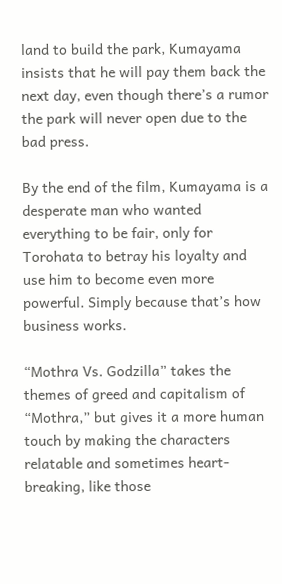land to build the park, Kumayama insists that he will pay them back the next day, even though there’s a rumor the park will never open due to the bad press.

By the end of the film, Kumayama is a desperate man who wanted everything to be fair, only for Torohata to betray his loyalty and use him to become even more powerful. Simply because that’s how business works.

“Mothra Vs. Godzilla” takes the themes of greed and capitalism of “Mothra,” but gives it a more human touch by making the characters relatable and sometimes heart-breaking, like those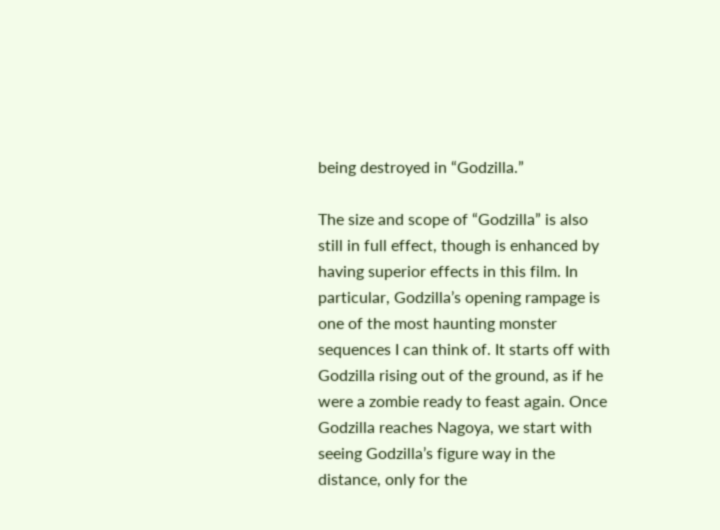being destroyed in “Godzilla.”

The size and scope of “Godzilla” is also still in full effect, though is enhanced by having superior effects in this film. In particular, Godzilla’s opening rampage is one of the most haunting monster sequences I can think of. It starts off with Godzilla rising out of the ground, as if he were a zombie ready to feast again. Once Godzilla reaches Nagoya, we start with seeing Godzilla’s figure way in the distance, only for the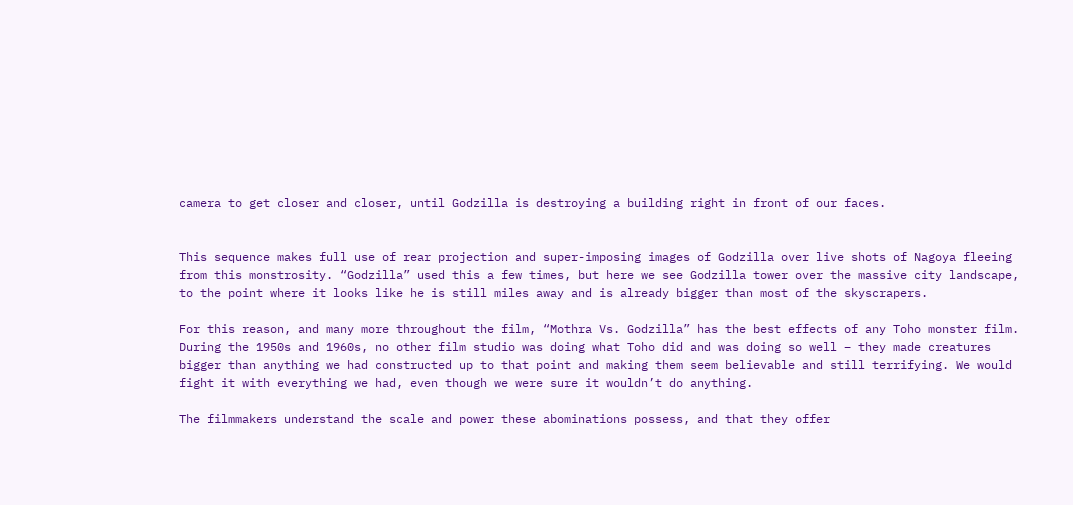camera to get closer and closer, until Godzilla is destroying a building right in front of our faces.


This sequence makes full use of rear projection and super-imposing images of Godzilla over live shots of Nagoya fleeing from this monstrosity. “Godzilla” used this a few times, but here we see Godzilla tower over the massive city landscape, to the point where it looks like he is still miles away and is already bigger than most of the skyscrapers.

For this reason, and many more throughout the film, “Mothra Vs. Godzilla” has the best effects of any Toho monster film. During the 1950s and 1960s, no other film studio was doing what Toho did and was doing so well – they made creatures bigger than anything we had constructed up to that point and making them seem believable and still terrifying. We would fight it with everything we had, even though we were sure it wouldn’t do anything.

The filmmakers understand the scale and power these abominations possess, and that they offer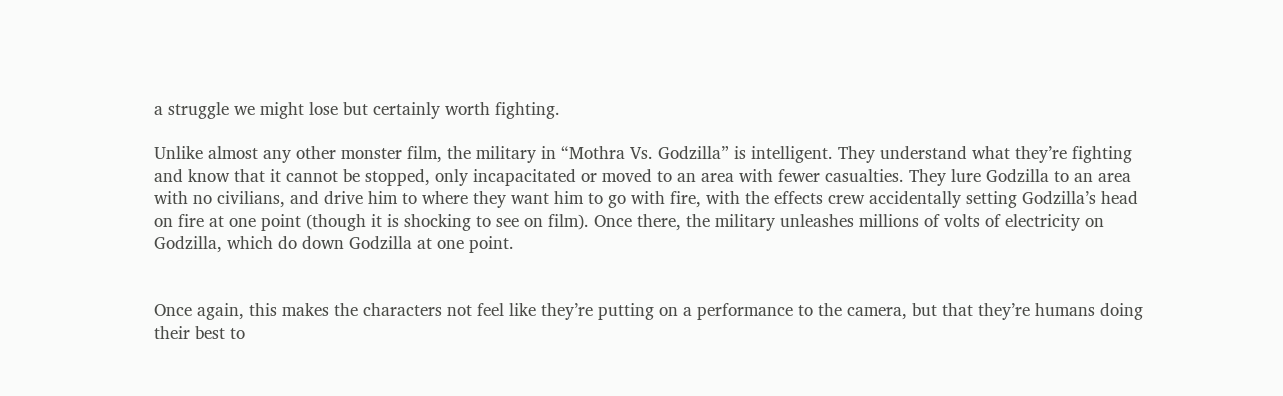a struggle we might lose but certainly worth fighting.

Unlike almost any other monster film, the military in “Mothra Vs. Godzilla” is intelligent. They understand what they’re fighting and know that it cannot be stopped, only incapacitated or moved to an area with fewer casualties. They lure Godzilla to an area with no civilians, and drive him to where they want him to go with fire, with the effects crew accidentally setting Godzilla’s head on fire at one point (though it is shocking to see on film). Once there, the military unleashes millions of volts of electricity on Godzilla, which do down Godzilla at one point.


Once again, this makes the characters not feel like they’re putting on a performance to the camera, but that they’re humans doing their best to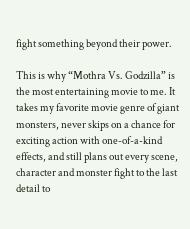fight something beyond their power.

This is why “Mothra Vs. Godzilla” is the most entertaining movie to me. It takes my favorite movie genre of giant monsters, never skips on a chance for exciting action with one-of-a-kind effects, and still plans out every scene, character and monster fight to the last detail to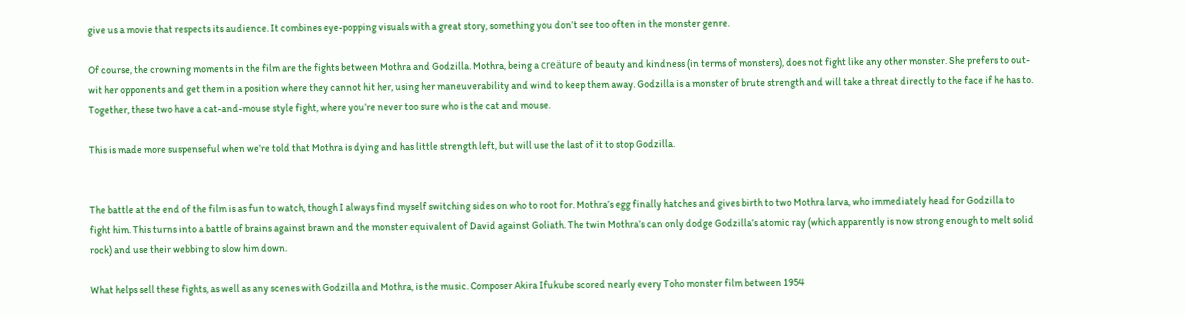give us a movie that respects its audience. It combines eye-popping visuals with a great story, something you don’t see too often in the monster genre.

Of course, the crowning moments in the film are the fights between Mothra and Godzilla. Mothra, being a creäture of beauty and kindness (in terms of monsters), does not fight like any other monster. She prefers to out-wit her opponents and get them in a position where they cannot hit her, using her maneuverability and wind to keep them away. Godzilla is a monster of brute strength and will take a threat directly to the face if he has to. Together, these two have a cat-and-mouse style fight, where you’re never too sure who is the cat and mouse.

This is made more suspenseful when we’re told that Mothra is dying and has little strength left, but will use the last of it to stop Godzilla.


The battle at the end of the film is as fun to watch, though I always find myself switching sides on who to root for. Mothra’s egg finally hatches and gives birth to two Mothra larva, who immediately head for Godzilla to fight him. This turns into a battle of brains against brawn and the monster equivalent of David against Goliath. The twin Mothra’s can only dodge Godzilla’s atomic ray (which apparently is now strong enough to melt solid rock) and use their webbing to slow him down.

What helps sell these fights, as well as any scenes with Godzilla and Mothra, is the music. Composer Akira Ifukube scored nearly every Toho monster film between 1954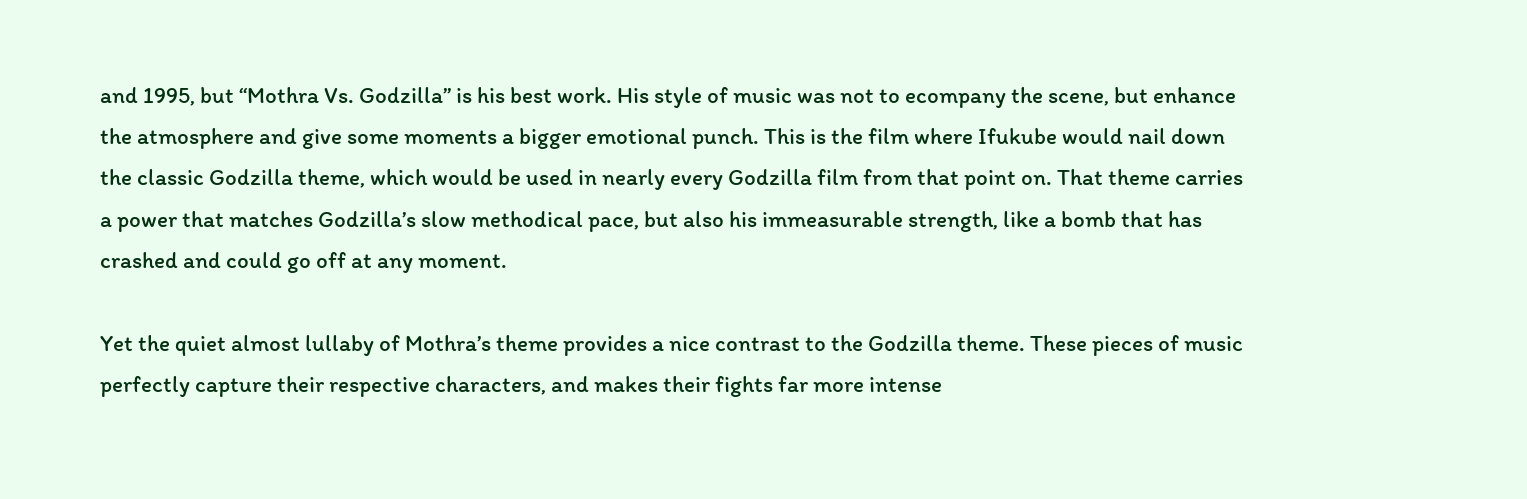and 1995, but “Mothra Vs. Godzilla” is his best work. His style of music was not to ecompany the scene, but enhance the atmosphere and give some moments a bigger emotional punch. This is the film where Ifukube would nail down the classic Godzilla theme, which would be used in nearly every Godzilla film from that point on. That theme carries a power that matches Godzilla’s slow methodical pace, but also his immeasurable strength, like a bomb that has crashed and could go off at any moment.

Yet the quiet almost lullaby of Mothra’s theme provides a nice contrast to the Godzilla theme. These pieces of music perfectly capture their respective characters, and makes their fights far more intense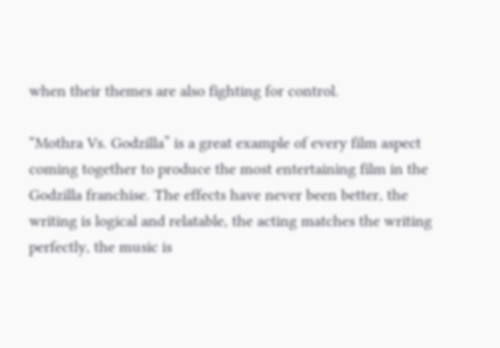when their themes are also fighting for control.

“Mothra Vs. Godzilla” is a great example of every film aspect coming together to produce the most entertaining film in the Godzilla franchise. The effects have never been better, the writing is logical and relatable, the acting matches the writing perfectly, the music is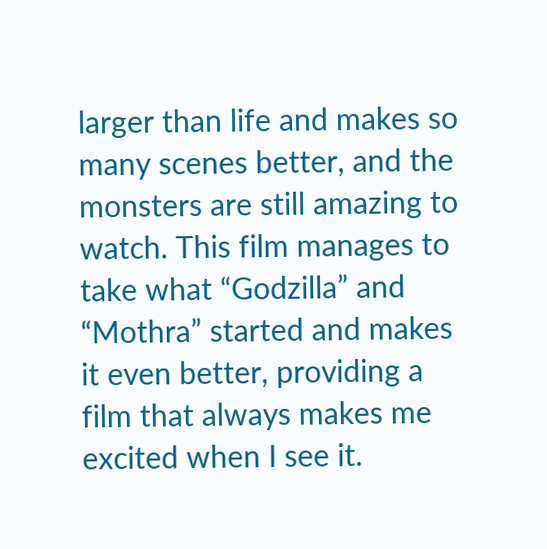larger than life and makes so many scenes better, and the monsters are still amazing to watch. This film manages to take what “Godzilla” and “Mothra” started and makes it even better, providing a film that always makes me excited when I see it.